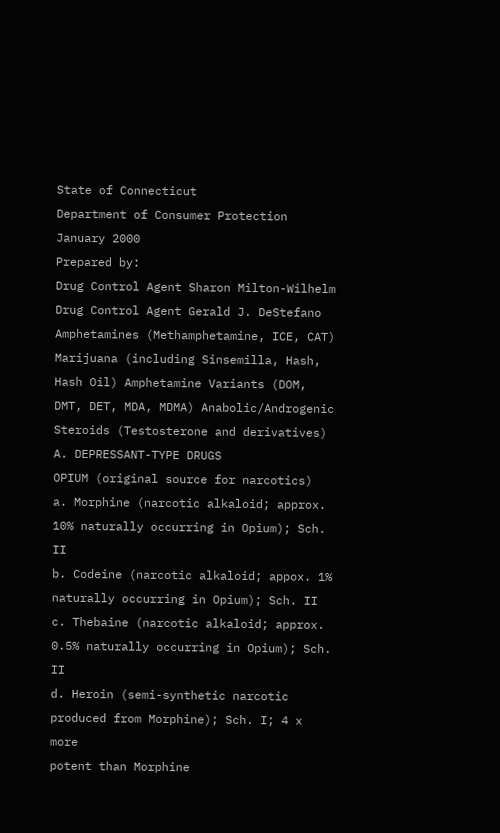State of Connecticut
Department of Consumer Protection
January 2000
Prepared by:
Drug Control Agent Sharon Milton-Wilhelm
Drug Control Agent Gerald J. DeStefano
Amphetamines (Methamphetamine, ICE, CAT) Marijuana (including Sinsemilla, Hash, Hash Oil) Amphetamine Variants (DOM, DMT, DET, MDA, MDMA) Anabolic/Androgenic Steroids (Testosterone and derivatives) A. DEPRESSANT-TYPE DRUGS
OPIUM (original source for narcotics)
a. Morphine (narcotic alkaloid; approx. 10% naturally occurring in Opium); Sch. II
b. Codeine (narcotic alkaloid; appox. 1% naturally occurring in Opium); Sch. II
c. Thebaine (narcotic alkaloid; approx. 0.5% naturally occurring in Opium); Sch. II
d. Heroin (semi-synthetic narcotic produced from Morphine); Sch. I; 4 x more
potent than Morphine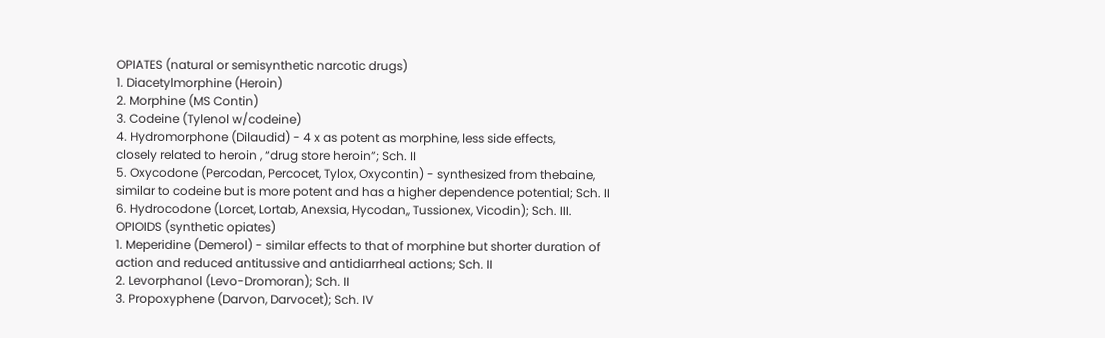OPIATES (natural or semisynthetic narcotic drugs)
1. Diacetylmorphine (Heroin)
2. Morphine (MS Contin)
3. Codeine (Tylenol w/codeine)
4. Hydromorphone (Dilaudid) - 4 x as potent as morphine, less side effects,
closely related to heroin , “drug store heroin”; Sch. II
5. Oxycodone (Percodan, Percocet, Tylox, Oxycontin) - synthesized from thebaine,
similar to codeine but is more potent and has a higher dependence potential; Sch. II
6. Hydrocodone (Lorcet, Lortab, Anexsia, Hycodan,, Tussionex, Vicodin); Sch. III.
OPIOIDS (synthetic opiates)
1. Meperidine (Demerol) - similar effects to that of morphine but shorter duration of
action and reduced antitussive and antidiarrheal actions; Sch. II
2. Levorphanol (Levo-Dromoran); Sch. II
3. Propoxyphene (Darvon, Darvocet); Sch. IV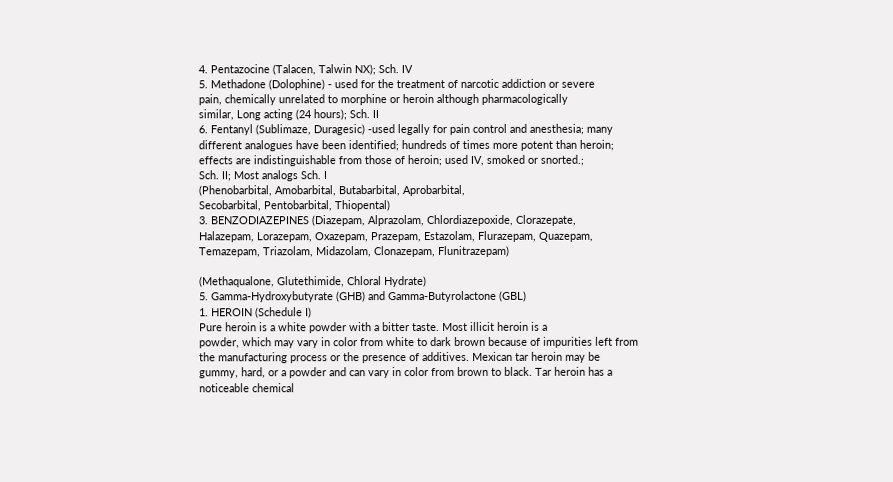4. Pentazocine (Talacen, Talwin NX); Sch. IV
5. Methadone (Dolophine) - used for the treatment of narcotic addiction or severe
pain, chemically unrelated to morphine or heroin although pharmacologically
similar, Long acting (24 hours); Sch. II
6. Fentanyl (Sublimaze, Duragesic) -used legally for pain control and anesthesia; many
different analogues have been identified; hundreds of times more potent than heroin;
effects are indistinguishable from those of heroin; used IV, smoked or snorted.;
Sch. II; Most analogs Sch. I
(Phenobarbital, Amobarbital, Butabarbital, Aprobarbital,
Secobarbital, Pentobarbital, Thiopental)
3. BENZODIAZEPINES (Diazepam, Alprazolam, Chlordiazepoxide, Clorazepate,
Halazepam, Lorazepam, Oxazepam, Prazepam, Estazolam, Flurazepam, Quazepam,
Temazepam, Triazolam, Midazolam, Clonazepam, Flunitrazepam)

(Methaqualone, Glutethimide, Chloral Hydrate)
5. Gamma-Hydroxybutyrate (GHB) and Gamma-Butyrolactone (GBL)
1. HEROIN (Schedule I)
Pure heroin is a white powder with a bitter taste. Most illicit heroin is a
powder, which may vary in color from white to dark brown because of impurities left from
the manufacturing process or the presence of additives. Mexican tar heroin may be
gummy, hard, or a powder and can vary in color from brown to black. Tar heroin has a
noticeable chemical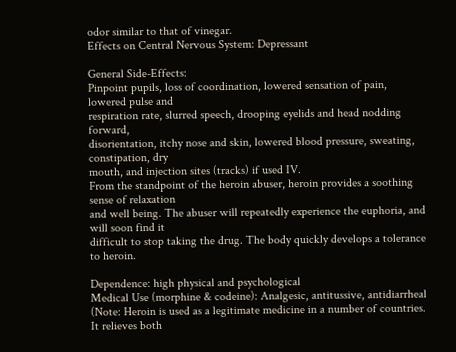odor similar to that of vinegar.
Effects on Central Nervous System: Depressant

General Side-Effects:
Pinpoint pupils, loss of coordination, lowered sensation of pain, lowered pulse and
respiration rate, slurred speech, drooping eyelids and head nodding forward,
disorientation, itchy nose and skin, lowered blood pressure, sweating, constipation, dry
mouth, and injection sites (tracks) if used IV.
From the standpoint of the heroin abuser, heroin provides a soothing sense of relaxation
and well being. The abuser will repeatedly experience the euphoria, and will soon find it
difficult to stop taking the drug. The body quickly develops a tolerance to heroin.

Dependence: high physical and psychological
Medical Use (morphine & codeine): Analgesic, antitussive, antidiarrheal
(Note: Heroin is used as a legitimate medicine in a number of countries. It relieves both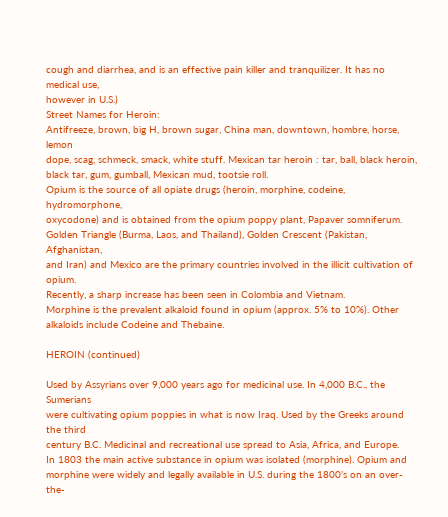cough and diarrhea, and is an effective pain killer and tranquilizer. It has no medical use,
however in U.S.)
Street Names for Heroin:
Antifreeze, brown, big H, brown sugar, China man, downtown, hombre, horse, lemon
dope, scag, schmeck, smack, white stuff. Mexican tar heroin : tar, ball, black heroin,
black tar, gum, gumball, Mexican mud, tootsie roll.
Opium is the source of all opiate drugs (heroin, morphine, codeine, hydromorphone,
oxycodone) and is obtained from the opium poppy plant, Papaver somniferum.
Golden Triangle (Burma, Laos, and Thailand), Golden Crescent (Pakistan, Afghanistan,
and Iran) and Mexico are the primary countries involved in the illicit cultivation of opium.
Recently, a sharp increase has been seen in Colombia and Vietnam.
Morphine is the prevalent alkaloid found in opium (approx. 5% to 10%). Other
alkaloids include Codeine and Thebaine.

HEROIN (continued)

Used by Assyrians over 9,000 years ago for medicinal use. In 4,000 B.C., the Sumerians
were cultivating opium poppies in what is now Iraq. Used by the Greeks around the third
century B.C. Medicinal and recreational use spread to Asia, Africa, and Europe.
In 1803 the main active substance in opium was isolated (morphine). Opium and
morphine were widely and legally available in U.S. during the 1800’s on an over-the-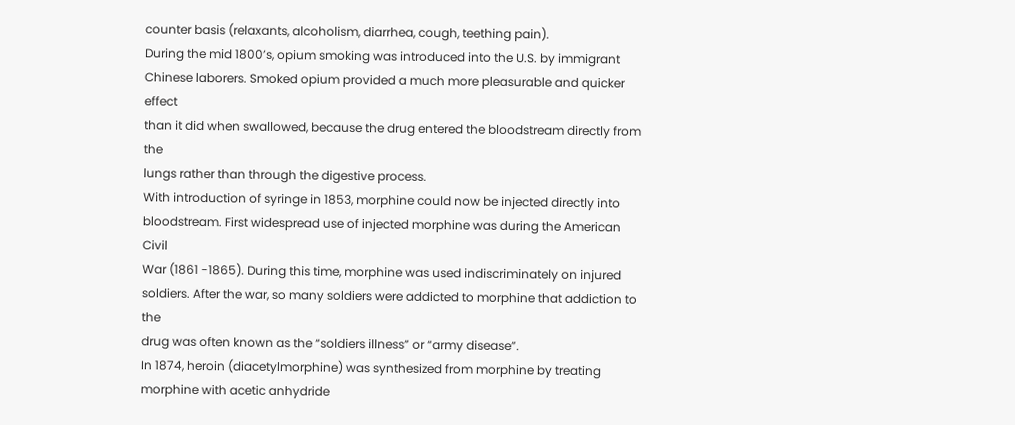counter basis (relaxants, alcoholism, diarrhea, cough, teething pain).
During the mid 1800’s, opium smoking was introduced into the U.S. by immigrant
Chinese laborers. Smoked opium provided a much more pleasurable and quicker effect
than it did when swallowed, because the drug entered the bloodstream directly from the
lungs rather than through the digestive process.
With introduction of syringe in 1853, morphine could now be injected directly into
bloodstream. First widespread use of injected morphine was during the American Civil
War (1861 -1865). During this time, morphine was used indiscriminately on injured
soldiers. After the war, so many soldiers were addicted to morphine that addiction to the
drug was often known as the “soldiers illness” or “army disease”.
In 1874, heroin (diacetylmorphine) was synthesized from morphine by treating
morphine with acetic anhydride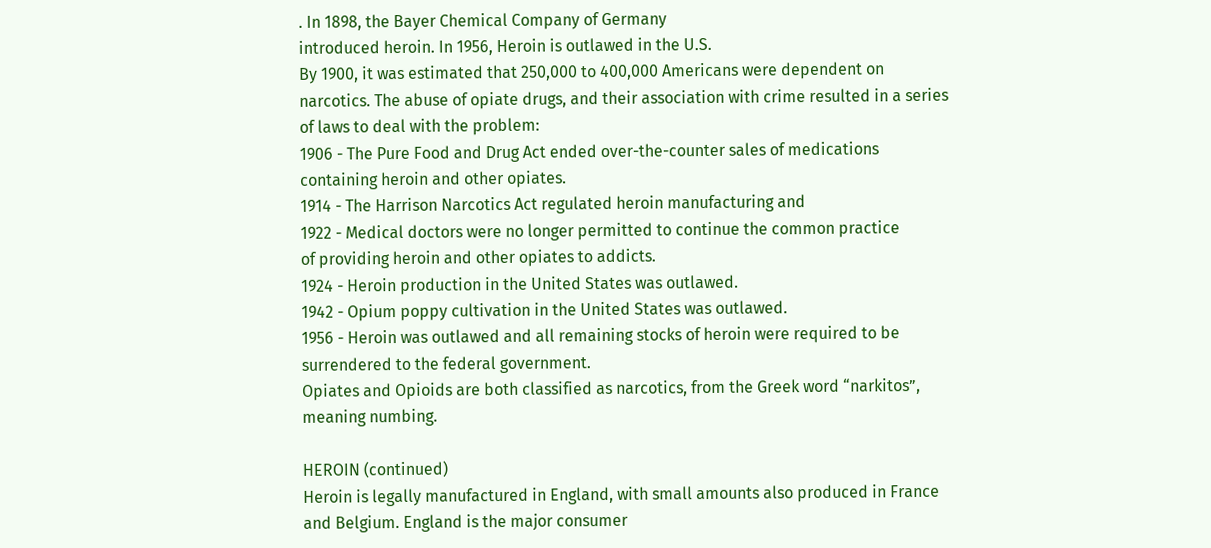. In 1898, the Bayer Chemical Company of Germany
introduced heroin. In 1956, Heroin is outlawed in the U.S.
By 1900, it was estimated that 250,000 to 400,000 Americans were dependent on
narcotics. The abuse of opiate drugs, and their association with crime resulted in a series
of laws to deal with the problem:
1906 - The Pure Food and Drug Act ended over-the-counter sales of medications
containing heroin and other opiates.
1914 - The Harrison Narcotics Act regulated heroin manufacturing and
1922 - Medical doctors were no longer permitted to continue the common practice
of providing heroin and other opiates to addicts.
1924 - Heroin production in the United States was outlawed.
1942 - Opium poppy cultivation in the United States was outlawed.
1956 - Heroin was outlawed and all remaining stocks of heroin were required to be
surrendered to the federal government.
Opiates and Opioids are both classified as narcotics, from the Greek word “narkitos”,
meaning numbing.

HEROIN (continued)
Heroin is legally manufactured in England, with small amounts also produced in France
and Belgium. England is the major consumer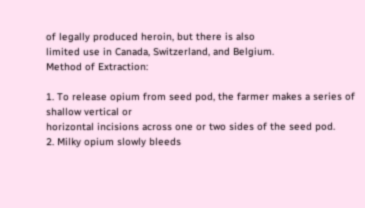of legally produced heroin, but there is also
limited use in Canada, Switzerland, and Belgium.
Method of Extraction:

1. To release opium from seed pod, the farmer makes a series of shallow vertical or
horizontal incisions across one or two sides of the seed pod.
2. Milky opium slowly bleeds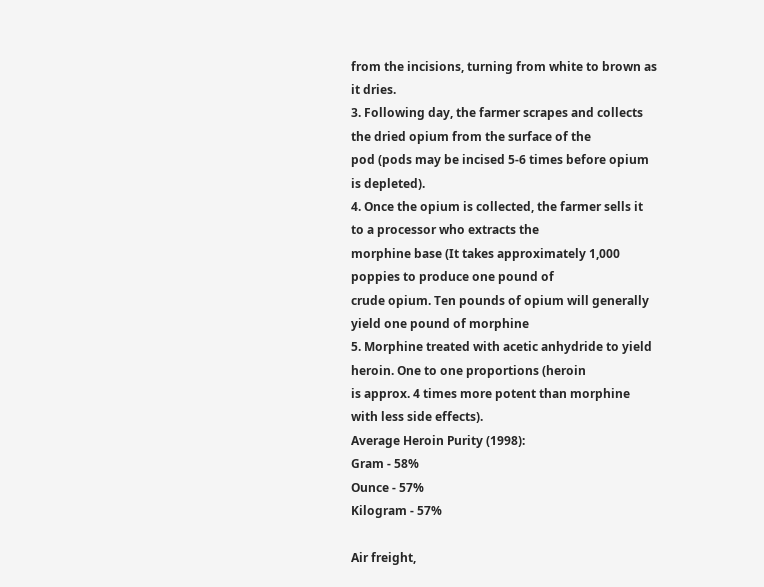from the incisions, turning from white to brown as it dries.
3. Following day, the farmer scrapes and collects the dried opium from the surface of the
pod (pods may be incised 5-6 times before opium is depleted).
4. Once the opium is collected, the farmer sells it to a processor who extracts the
morphine base (It takes approximately 1,000 poppies to produce one pound of
crude opium. Ten pounds of opium will generally yield one pound of morphine
5. Morphine treated with acetic anhydride to yield heroin. One to one proportions (heroin
is approx. 4 times more potent than morphine with less side effects).
Average Heroin Purity (1998):
Gram - 58%
Ounce - 57%
Kilogram - 57%

Air freight,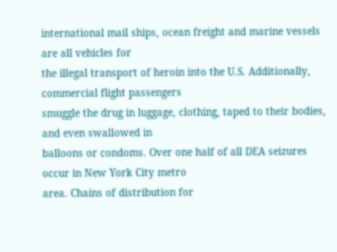international mail ships, ocean freight and marine vessels are all vehicles for
the illegal transport of heroin into the U.S. Additionally, commercial flight passengers
smuggle the drug in luggage, clothing, taped to their bodies, and even swallowed in
balloons or condoms. Over one half of all DEA seizures occur in New York City metro
area. Chains of distribution for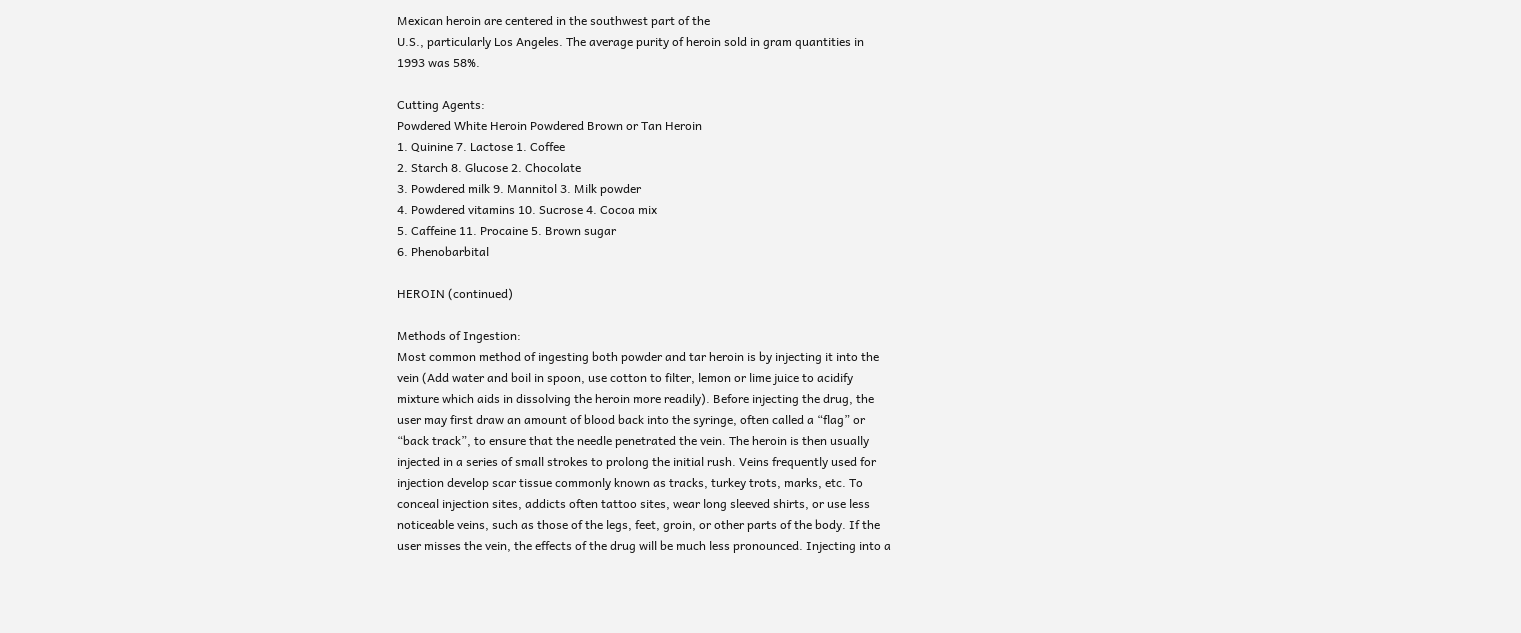Mexican heroin are centered in the southwest part of the
U.S., particularly Los Angeles. The average purity of heroin sold in gram quantities in
1993 was 58%.

Cutting Agents:
Powdered White Heroin Powdered Brown or Tan Heroin
1. Quinine 7. Lactose 1. Coffee
2. Starch 8. Glucose 2. Chocolate
3. Powdered milk 9. Mannitol 3. Milk powder
4. Powdered vitamins 10. Sucrose 4. Cocoa mix
5. Caffeine 11. Procaine 5. Brown sugar
6. Phenobarbital

HEROIN (continued)

Methods of Ingestion:
Most common method of ingesting both powder and tar heroin is by injecting it into the
vein (Add water and boil in spoon, use cotton to filter, lemon or lime juice to acidify
mixture which aids in dissolving the heroin more readily). Before injecting the drug, the
user may first draw an amount of blood back into the syringe, often called a “flag” or
“back track”, to ensure that the needle penetrated the vein. The heroin is then usually
injected in a series of small strokes to prolong the initial rush. Veins frequently used for
injection develop scar tissue commonly known as tracks, turkey trots, marks, etc. To
conceal injection sites, addicts often tattoo sites, wear long sleeved shirts, or use less
noticeable veins, such as those of the legs, feet, groin, or other parts of the body. If the
user misses the vein, the effects of the drug will be much less pronounced. Injecting into a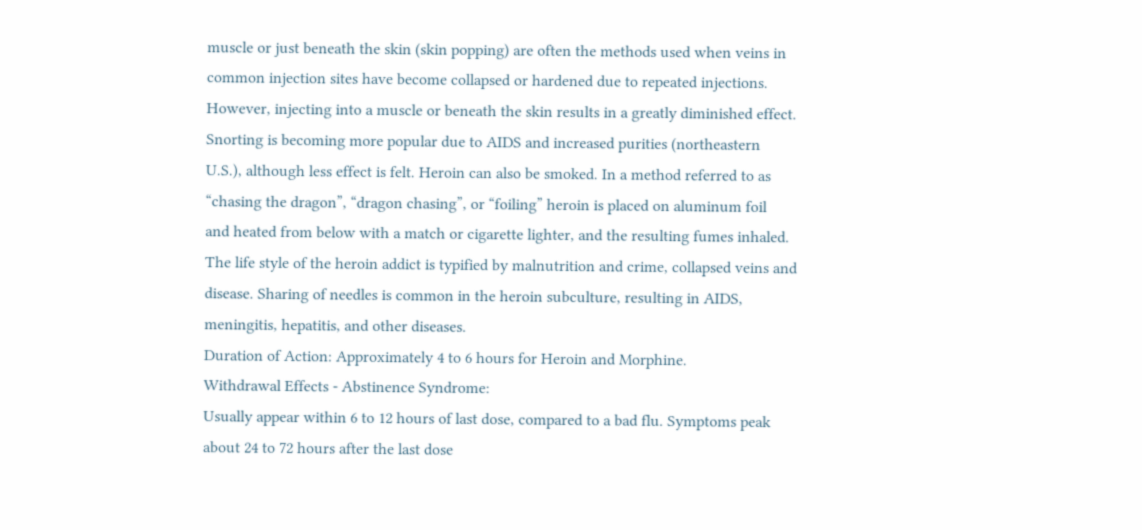muscle or just beneath the skin (skin popping) are often the methods used when veins in
common injection sites have become collapsed or hardened due to repeated injections.
However, injecting into a muscle or beneath the skin results in a greatly diminished effect.
Snorting is becoming more popular due to AIDS and increased purities (northeastern
U.S.), although less effect is felt. Heroin can also be smoked. In a method referred to as
“chasing the dragon”, “dragon chasing”, or “foiling” heroin is placed on aluminum foil
and heated from below with a match or cigarette lighter, and the resulting fumes inhaled.
The life style of the heroin addict is typified by malnutrition and crime, collapsed veins and
disease. Sharing of needles is common in the heroin subculture, resulting in AIDS,
meningitis, hepatitis, and other diseases.
Duration of Action: Approximately 4 to 6 hours for Heroin and Morphine.
Withdrawal Effects - Abstinence Syndrome:
Usually appear within 6 to 12 hours of last dose, compared to a bad flu. Symptoms peak
about 24 to 72 hours after the last dose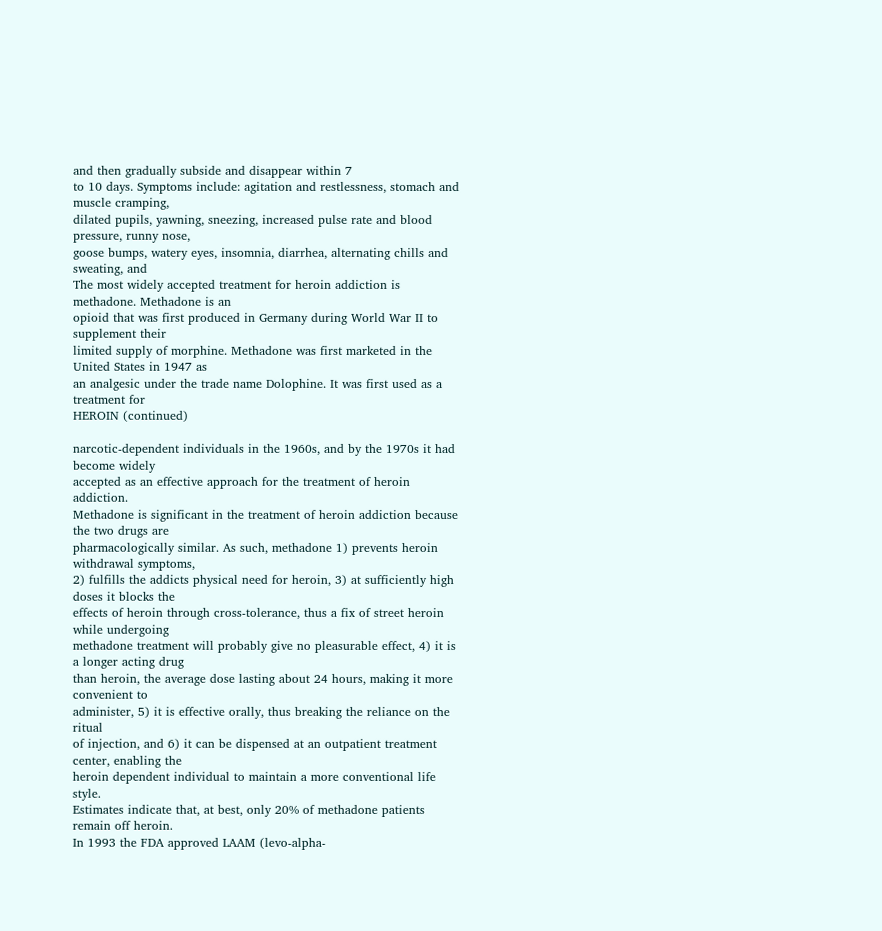and then gradually subside and disappear within 7
to 10 days. Symptoms include: agitation and restlessness, stomach and muscle cramping,
dilated pupils, yawning, sneezing, increased pulse rate and blood pressure, runny nose,
goose bumps, watery eyes, insomnia, diarrhea, alternating chills and sweating, and
The most widely accepted treatment for heroin addiction is methadone. Methadone is an
opioid that was first produced in Germany during World War II to supplement their
limited supply of morphine. Methadone was first marketed in the United States in 1947 as
an analgesic under the trade name Dolophine. It was first used as a treatment for
HEROIN (continued)

narcotic-dependent individuals in the 1960s, and by the 1970s it had become widely
accepted as an effective approach for the treatment of heroin addiction.
Methadone is significant in the treatment of heroin addiction because the two drugs are
pharmacologically similar. As such, methadone 1) prevents heroin withdrawal symptoms,
2) fulfills the addicts physical need for heroin, 3) at sufficiently high doses it blocks the
effects of heroin through cross-tolerance, thus a fix of street heroin while undergoing
methadone treatment will probably give no pleasurable effect, 4) it is a longer acting drug
than heroin, the average dose lasting about 24 hours, making it more convenient to
administer, 5) it is effective orally, thus breaking the reliance on the ritual
of injection, and 6) it can be dispensed at an outpatient treatment center, enabling the
heroin dependent individual to maintain a more conventional life style.
Estimates indicate that, at best, only 20% of methadone patients remain off heroin.
In 1993 the FDA approved LAAM (levo-alpha-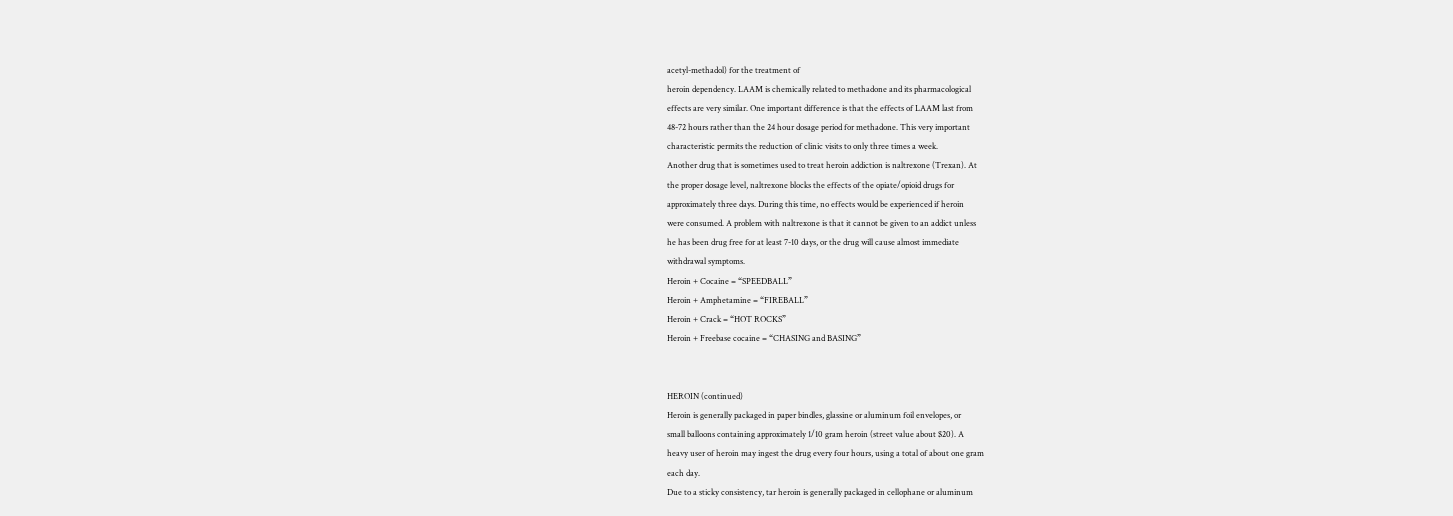acetyl-methadol) for the treatment of
heroin dependency. LAAM is chemically related to methadone and its pharmacological
effects are very similar. One important difference is that the effects of LAAM last from
48-72 hours rather than the 24 hour dosage period for methadone. This very important
characteristic permits the reduction of clinic visits to only three times a week.
Another drug that is sometimes used to treat heroin addiction is naltrexone (Trexan). At
the proper dosage level, naltrexone blocks the effects of the opiate/opioid drugs for
approximately three days. During this time, no effects would be experienced if heroin
were consumed. A problem with naltrexone is that it cannot be given to an addict unless
he has been drug free for at least 7-10 days, or the drug will cause almost immediate
withdrawal symptoms.
Heroin + Cocaine = “SPEEDBALL”
Heroin + Amphetamine = “FIREBALL”
Heroin + Crack = “HOT ROCKS”
Heroin + Freebase cocaine = “CHASING and BASING”


HEROIN (continued)
Heroin is generally packaged in paper bindles, glassine or aluminum foil envelopes, or
small balloons containing approximately 1/10 gram heroin (street value about $20). A
heavy user of heroin may ingest the drug every four hours, using a total of about one gram
each day.
Due to a sticky consistency, tar heroin is generally packaged in cellophane or aluminum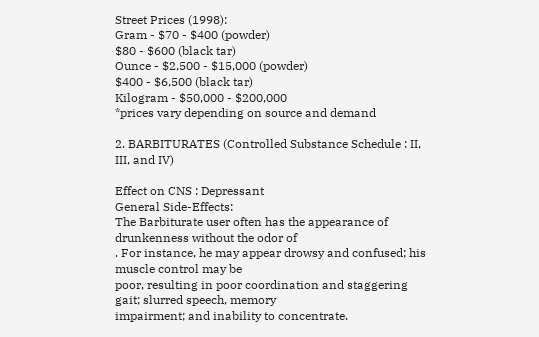Street Prices (1998):
Gram - $70 - $400 (powder)
$80 - $600 (black tar)
Ounce - $2,500 - $15,000 (powder)
$400 - $6,500 (black tar)
Kilogram - $50,000 - $200,000
*prices vary depending on source and demand

2. BARBITURATES (Controlled Substance Schedule : II, III, and IV)

Effect on CNS : Depressant
General Side-Effects:
The Barbiturate user often has the appearance of drunkenness without the odor of
. For instance, he may appear drowsy and confused; his muscle control may be
poor, resulting in poor coordination and staggering gait; slurred speech, memory
impairment; and inability to concentrate.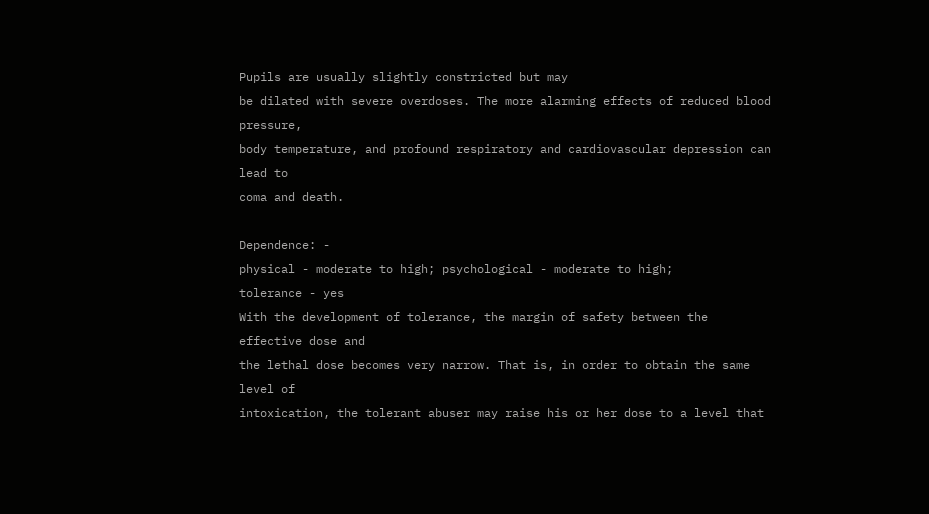Pupils are usually slightly constricted but may
be dilated with severe overdoses. The more alarming effects of reduced blood pressure,
body temperature, and profound respiratory and cardiovascular depression can lead to
coma and death.

Dependence: -
physical - moderate to high; psychological - moderate to high;
tolerance - yes
With the development of tolerance, the margin of safety between the effective dose and
the lethal dose becomes very narrow. That is, in order to obtain the same level of
intoxication, the tolerant abuser may raise his or her dose to a level that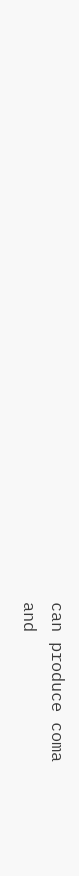can produce coma
and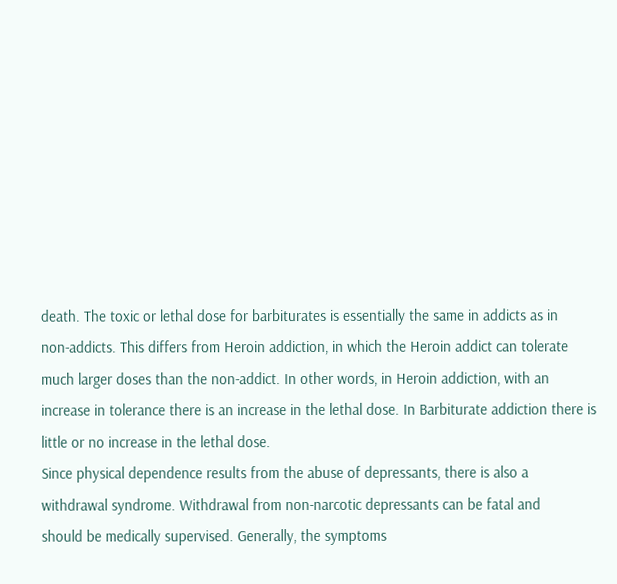death. The toxic or lethal dose for barbiturates is essentially the same in addicts as in
non-addicts. This differs from Heroin addiction, in which the Heroin addict can tolerate
much larger doses than the non-addict. In other words, in Heroin addiction, with an
increase in tolerance there is an increase in the lethal dose. In Barbiturate addiction there is
little or no increase in the lethal dose.
Since physical dependence results from the abuse of depressants, there is also a
withdrawal syndrome. Withdrawal from non-narcotic depressants can be fatal and
should be medically supervised. Generally, the symptoms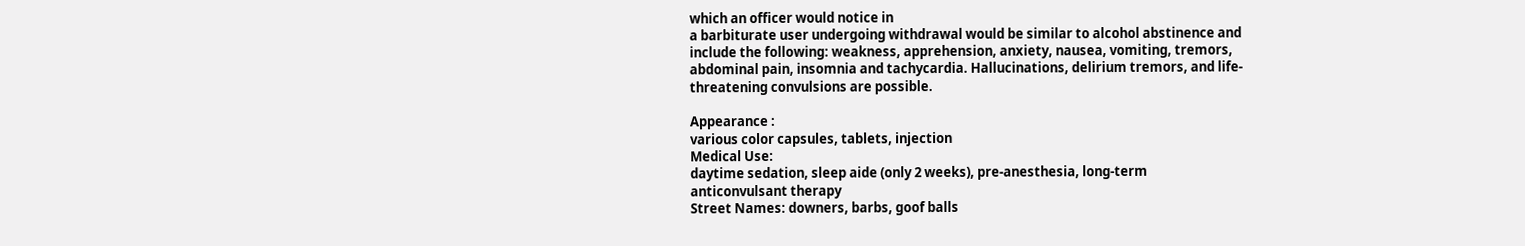which an officer would notice in
a barbiturate user undergoing withdrawal would be similar to alcohol abstinence and
include the following: weakness, apprehension, anxiety, nausea, vomiting, tremors,
abdominal pain, insomnia and tachycardia. Hallucinations, delirium tremors, and life-
threatening convulsions are possible.

Appearance :
various color capsules, tablets, injection
Medical Use:
daytime sedation, sleep aide (only 2 weeks), pre-anesthesia, long-term
anticonvulsant therapy
Street Names: downers, barbs, goof balls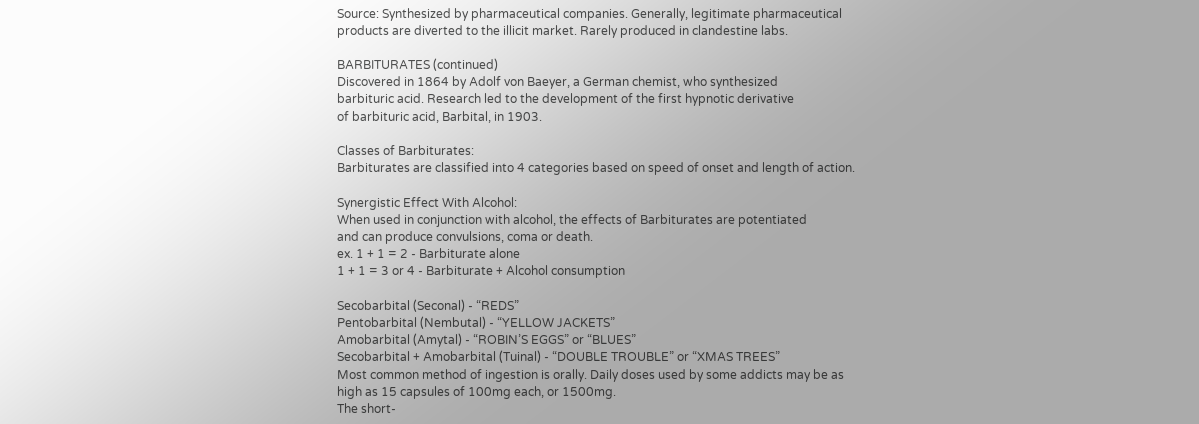Source: Synthesized by pharmaceutical companies. Generally, legitimate pharmaceutical
products are diverted to the illicit market. Rarely produced in clandestine labs.

BARBITURATES (continued)
Discovered in 1864 by Adolf von Baeyer, a German chemist, who synthesized
barbituric acid. Research led to the development of the first hypnotic derivative
of barbituric acid, Barbital, in 1903.

Classes of Barbiturates:
Barbiturates are classified into 4 categories based on speed of onset and length of action.

Synergistic Effect With Alcohol:
When used in conjunction with alcohol, the effects of Barbiturates are potentiated
and can produce convulsions, coma or death.
ex. 1 + 1 = 2 - Barbiturate alone
1 + 1 = 3 or 4 - Barbiturate + Alcohol consumption

Secobarbital (Seconal) - “REDS”
Pentobarbital (Nembutal) - “YELLOW JACKETS”
Amobarbital (Amytal) - “ROBIN’S EGGS” or “BLUES”
Secobarbital + Amobarbital (Tuinal) - “DOUBLE TROUBLE” or “XMAS TREES”
Most common method of ingestion is orally. Daily doses used by some addicts may be as
high as 15 capsules of 100mg each, or 1500mg.
The short-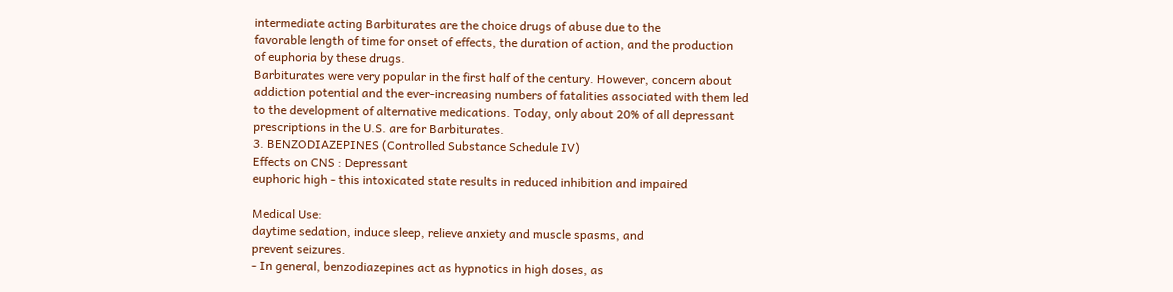intermediate acting Barbiturates are the choice drugs of abuse due to the
favorable length of time for onset of effects, the duration of action, and the production
of euphoria by these drugs.
Barbiturates were very popular in the first half of the century. However, concern about
addiction potential and the ever-increasing numbers of fatalities associated with them led
to the development of alternative medications. Today, only about 20% of all depressant
prescriptions in the U.S. are for Barbiturates.
3. BENZODIAZEPINES (Controlled Substance Schedule IV)
Effects on CNS : Depressant
euphoric high - this intoxicated state results in reduced inhibition and impaired

Medical Use:
daytime sedation, induce sleep, relieve anxiety and muscle spasms, and
prevent seizures.
- In general, benzodiazepines act as hypnotics in high doses, as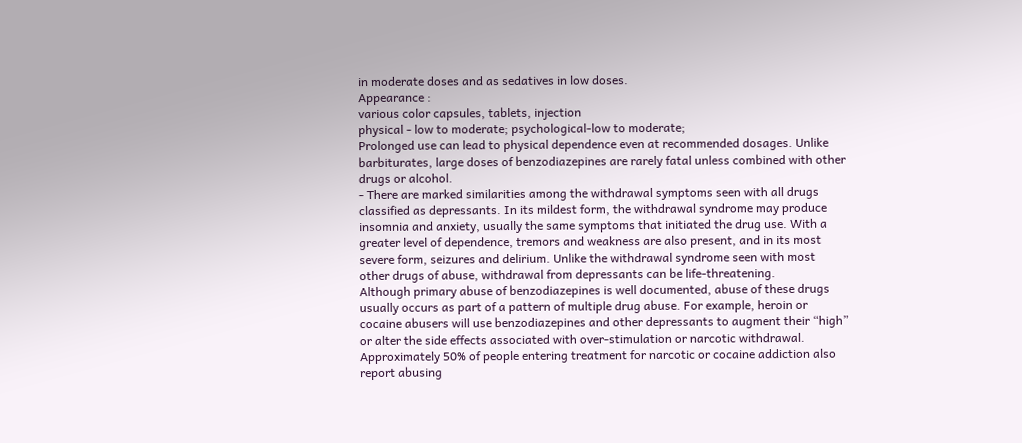in moderate doses and as sedatives in low doses.
Appearance :
various color capsules, tablets, injection
physical - low to moderate; psychological-low to moderate;
Prolonged use can lead to physical dependence even at recommended dosages. Unlike
barbiturates, large doses of benzodiazepines are rarely fatal unless combined with other
drugs or alcohol.
- There are marked similarities among the withdrawal symptoms seen with all drugs
classified as depressants. In its mildest form, the withdrawal syndrome may produce
insomnia and anxiety, usually the same symptoms that initiated the drug use. With a
greater level of dependence, tremors and weakness are also present, and in its most
severe form, seizures and delirium. Unlike the withdrawal syndrome seen with most
other drugs of abuse, withdrawal from depressants can be life-threatening.
Although primary abuse of benzodiazepines is well documented, abuse of these drugs
usually occurs as part of a pattern of multiple drug abuse. For example, heroin or
cocaine abusers will use benzodiazepines and other depressants to augment their “high”
or alter the side effects associated with over-stimulation or narcotic withdrawal.
Approximately 50% of people entering treatment for narcotic or cocaine addiction also
report abusing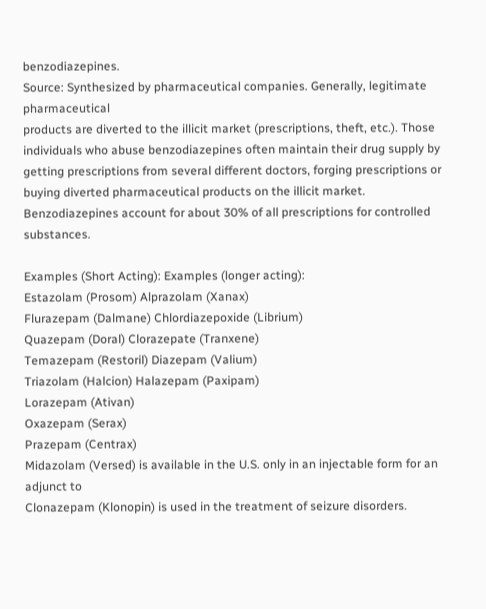benzodiazepines.
Source: Synthesized by pharmaceutical companies. Generally, legitimate pharmaceutical
products are diverted to the illicit market (prescriptions, theft, etc.). Those
individuals who abuse benzodiazepines often maintain their drug supply by
getting prescriptions from several different doctors, forging prescriptions or
buying diverted pharmaceutical products on the illicit market.
Benzodiazepines account for about 30% of all prescriptions for controlled substances.

Examples (Short Acting): Examples (longer acting):
Estazolam (Prosom) Alprazolam (Xanax)
Flurazepam (Dalmane) Chlordiazepoxide (Librium)
Quazepam (Doral) Clorazepate (Tranxene)
Temazepam (Restoril) Diazepam (Valium)
Triazolam (Halcion) Halazepam (Paxipam)
Lorazepam (Ativan)
Oxazepam (Serax)
Prazepam (Centrax)
Midazolam (Versed) is available in the U.S. only in an injectable form for an adjunct to
Clonazepam (Klonopin) is used in the treatment of seizure disorders.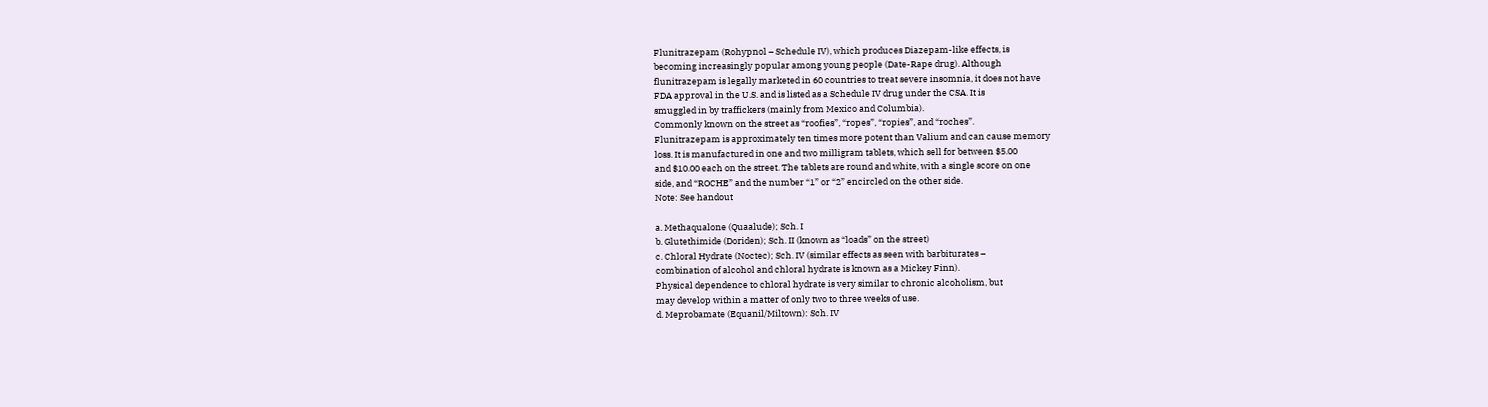Flunitrazepam (Rohypnol – Schedule IV), which produces Diazepam-like effects, is
becoming increasingly popular among young people (Date-Rape drug). Although
flunitrazepam is legally marketed in 60 countries to treat severe insomnia, it does not have
FDA approval in the U.S. and is listed as a Schedule IV drug under the CSA. It is
smuggled in by traffickers (mainly from Mexico and Columbia).
Commonly known on the street as “roofies”, “ropes”, “ropies”, and “roches”.
Flunitrazepam is approximately ten times more potent than Valium and can cause memory
loss. It is manufactured in one and two milligram tablets, which sell for between $5.00
and $10.00 each on the street. The tablets are round and white, with a single score on one
side, and “ROCHE” and the number “1” or “2” encircled on the other side.
Note: See handout

a. Methaqualone (Quaalude); Sch. I
b. Glutethimide (Doriden); Sch. II (known as “loads” on the street)
c. Chloral Hydrate (Noctec); Sch. IV (similar effects as seen with barbiturates –
combination of alcohol and chloral hydrate is known as a Mickey Finn).
Physical dependence to chloral hydrate is very similar to chronic alcoholism, but
may develop within a matter of only two to three weeks of use.
d. Meprobamate (Equanil/Miltown): Sch. IV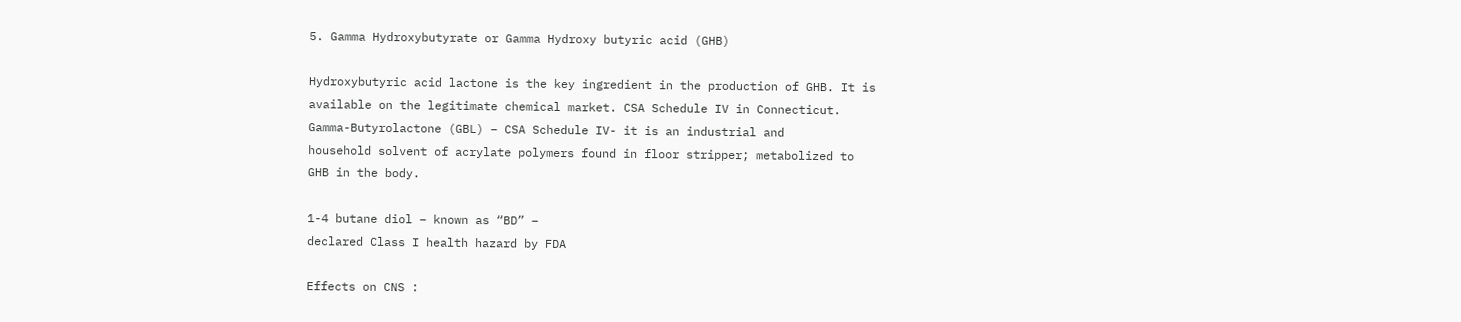5. Gamma Hydroxybutyrate or Gamma Hydroxy butyric acid (GHB)

Hydroxybutyric acid lactone is the key ingredient in the production of GHB. It is
available on the legitimate chemical market. CSA Schedule IV in Connecticut.
Gamma-Butyrolactone (GBL) – CSA Schedule IV- it is an industrial and
household solvent of acrylate polymers found in floor stripper; metabolized to
GHB in the body.

1-4 butane diol – known as “BD” –
declared Class I health hazard by FDA

Effects on CNS :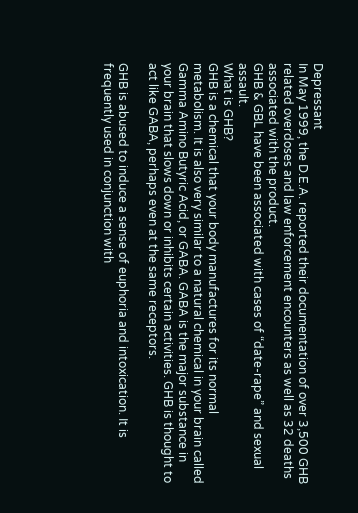Depressant
In May 1999, the D.E.A. reported their documentation of over 3,500 GHB
related overdoses and law enforcement encounters as well as 32 deaths
associated with the product.
GHB & GBL have been associated with cases of “date-rape” and sexual assault.
What is GHB?
GHB is a chemical that your body manufactures for its normal
metabolism. It is also very similar to a natural chemical in your brain called
Gamma Amino Butyric Acid, or GABA. GABA is the major substance in
your brain that slows down or inhibits certain activities. GHB is thought to
act like GABA, perhaps even at the same receptors.

GHB is abused to induce a sense of euphoria and intoxication. It is
frequently used in conjunction with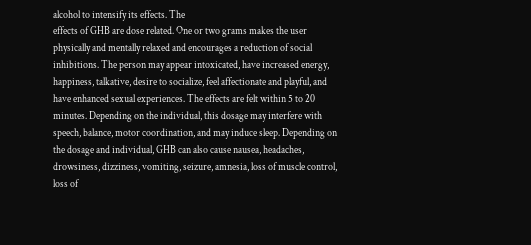alcohol to intensify its effects. The
effects of GHB are dose related. One or two grams makes the user
physically and mentally relaxed and encourages a reduction of social
inhibitions. The person may appear intoxicated, have increased energy,
happiness, talkative, desire to socialize, feel affectionate and playful, and
have enhanced sexual experiences. The effects are felt within 5 to 20
minutes. Depending on the individual, this dosage may interfere with
speech, balance, motor coordination, and may induce sleep. Depending on
the dosage and individual, GHB can also cause nausea, headaches,
drowsiness, dizziness, vomiting, seizure, amnesia, loss of muscle control,
loss of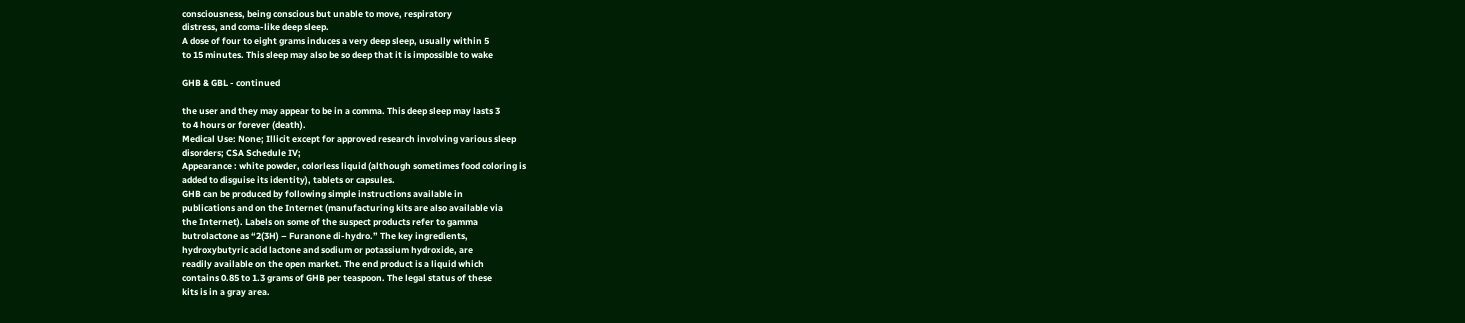consciousness, being conscious but unable to move, respiratory
distress, and coma-like deep sleep.
A dose of four to eight grams induces a very deep sleep, usually within 5
to 15 minutes. This sleep may also be so deep that it is impossible to wake

GHB & GBL - continued

the user and they may appear to be in a comma. This deep sleep may lasts 3
to 4 hours or forever (death).
Medical Use: None; Illicit except for approved research involving various sleep
disorders; CSA Schedule IV;
Appearance : white powder, colorless liquid (although sometimes food coloring is
added to disguise its identity), tablets or capsules.
GHB can be produced by following simple instructions available in
publications and on the Internet (manufacturing kits are also available via
the Internet). Labels on some of the suspect products refer to gamma
butrolactone as “2(3H) – Furanone di-hydro.” The key ingredients,
hydroxybutyric acid lactone and sodium or potassium hydroxide, are
readily available on the open market. The end product is a liquid which
contains 0.85 to 1.3 grams of GHB per teaspoon. The legal status of these
kits is in a gray area.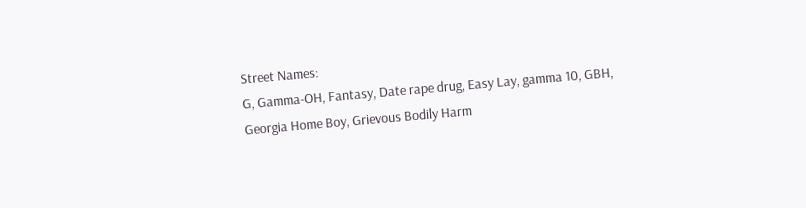Street Names:
G, Gamma-OH, Fantasy, Date rape drug, Easy Lay, gamma 10, GBH,
Georgia Home Boy, Grievous Bodily Harm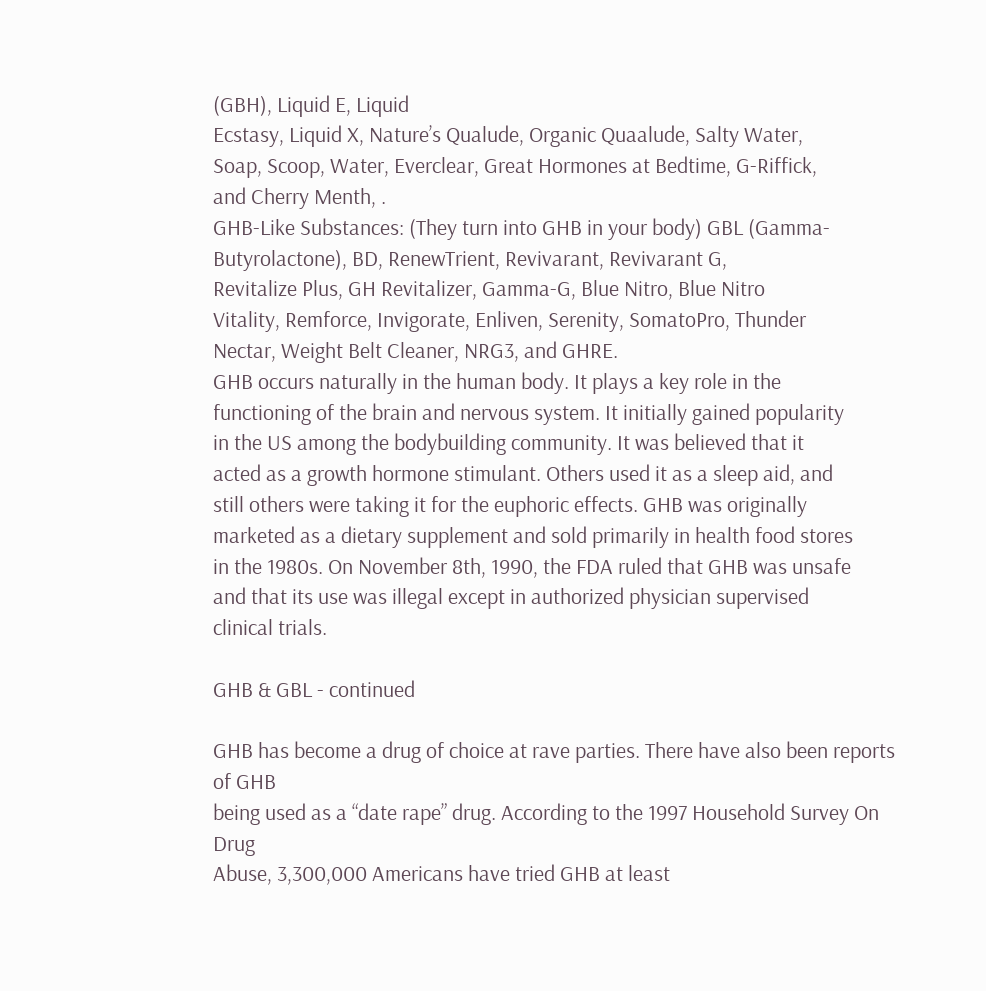(GBH), Liquid E, Liquid
Ecstasy, Liquid X, Nature’s Qualude, Organic Quaalude, Salty Water,
Soap, Scoop, Water, Everclear, Great Hormones at Bedtime, G-Riffick,
and Cherry Menth, .
GHB-Like Substances: (They turn into GHB in your body) GBL (Gamma-
Butyrolactone), BD, RenewTrient, Revivarant, Revivarant G,
Revitalize Plus, GH Revitalizer, Gamma-G, Blue Nitro, Blue Nitro
Vitality, Remforce, Invigorate, Enliven, Serenity, SomatoPro, Thunder
Nectar, Weight Belt Cleaner, NRG3, and GHRE.
GHB occurs naturally in the human body. It plays a key role in the
functioning of the brain and nervous system. It initially gained popularity
in the US among the bodybuilding community. It was believed that it
acted as a growth hormone stimulant. Others used it as a sleep aid, and
still others were taking it for the euphoric effects. GHB was originally
marketed as a dietary supplement and sold primarily in health food stores
in the 1980s. On November 8th, 1990, the FDA ruled that GHB was unsafe
and that its use was illegal except in authorized physician supervised
clinical trials.

GHB & GBL - continued

GHB has become a drug of choice at rave parties. There have also been reports of GHB
being used as a “date rape” drug. According to the 1997 Household Survey On Drug
Abuse, 3,300,000 Americans have tried GHB at least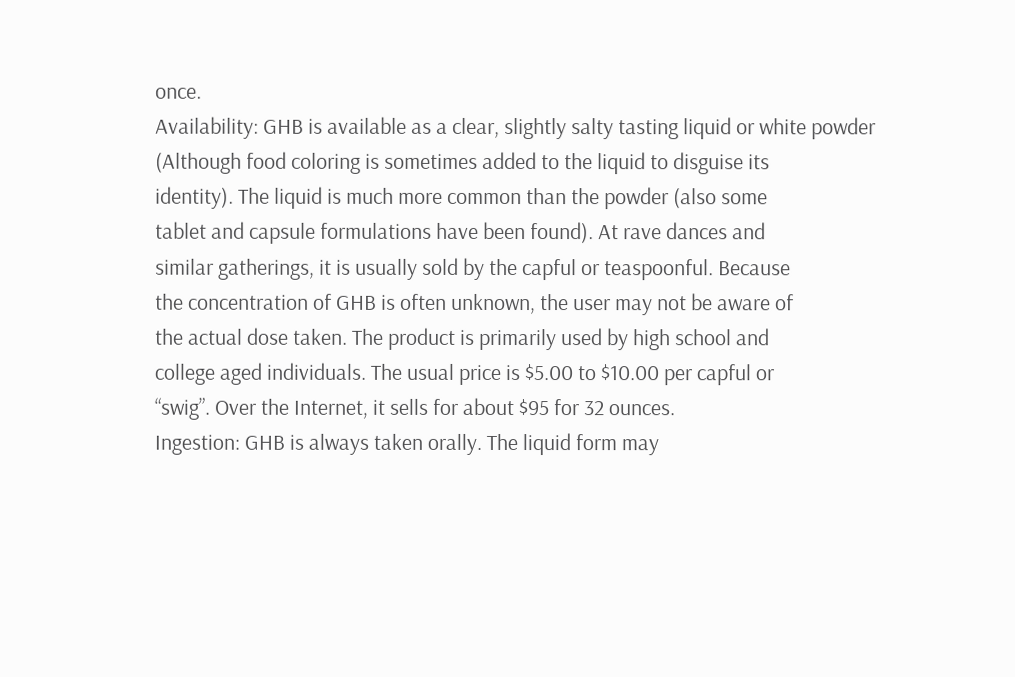once.
Availability: GHB is available as a clear, slightly salty tasting liquid or white powder
(Although food coloring is sometimes added to the liquid to disguise its
identity). The liquid is much more common than the powder (also some
tablet and capsule formulations have been found). At rave dances and
similar gatherings, it is usually sold by the capful or teaspoonful. Because
the concentration of GHB is often unknown, the user may not be aware of
the actual dose taken. The product is primarily used by high school and
college aged individuals. The usual price is $5.00 to $10.00 per capful or
“swig”. Over the Internet, it sells for about $95 for 32 ounces.
Ingestion: GHB is always taken orally. The liquid form may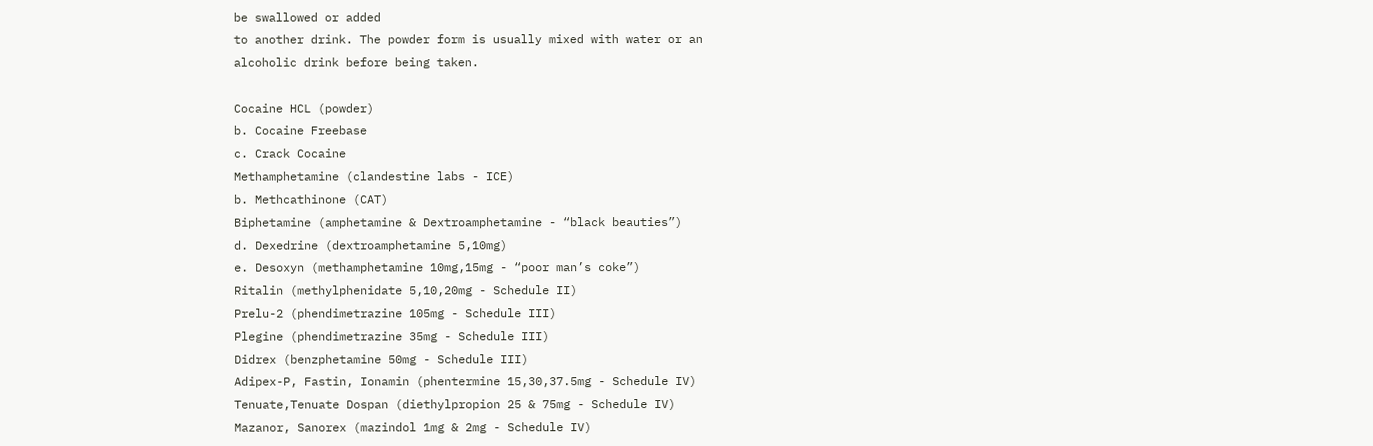be swallowed or added
to another drink. The powder form is usually mixed with water or an
alcoholic drink before being taken.

Cocaine HCL (powder)
b. Cocaine Freebase
c. Crack Cocaine
Methamphetamine (clandestine labs - ICE)
b. Methcathinone (CAT)
Biphetamine (amphetamine & Dextroamphetamine - “black beauties”)
d. Dexedrine (dextroamphetamine 5,10mg)
e. Desoxyn (methamphetamine 10mg,15mg - “poor man’s coke”)
Ritalin (methylphenidate 5,10,20mg - Schedule II)
Prelu-2 (phendimetrazine 105mg - Schedule III)
Plegine (phendimetrazine 35mg - Schedule III)
Didrex (benzphetamine 50mg - Schedule III)
Adipex-P, Fastin, Ionamin (phentermine 15,30,37.5mg - Schedule IV)
Tenuate,Tenuate Dospan (diethylpropion 25 & 75mg - Schedule IV)
Mazanor, Sanorex (mazindol 1mg & 2mg - Schedule IV)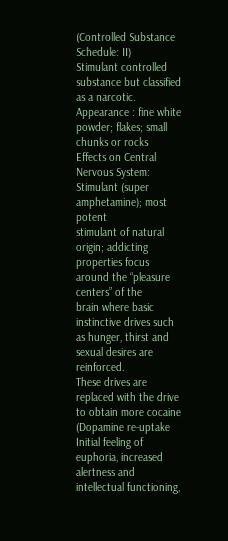(Controlled Substance Schedule: II)
Stimulant controlled substance but classified as a narcotic.
Appearance : fine white powder; flakes; small chunks or rocks
Effects on Central Nervous System: Stimulant (super amphetamine); most potent
stimulant of natural origin; addicting properties focus around the “pleasure centers” of the
brain where basic instinctive drives such as hunger, thirst and sexual desires are reinforced.
These drives are replaced with the drive to obtain more cocaine (Dopamine re-uptake
Initial feeling of euphoria, increased alertness and intellectual functioning,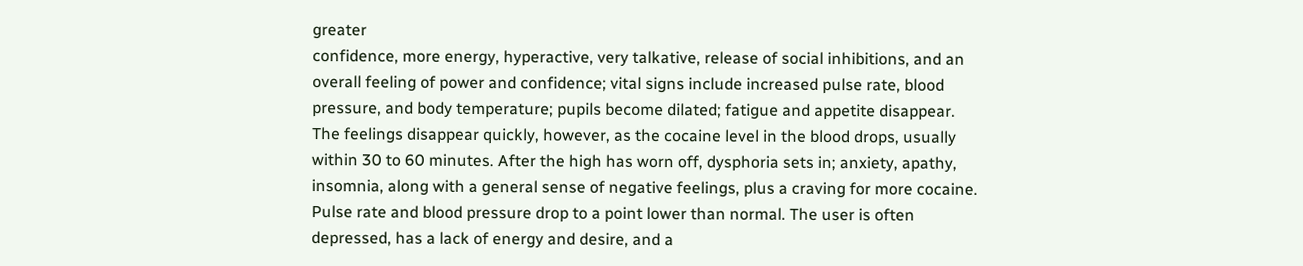greater
confidence, more energy, hyperactive, very talkative, release of social inhibitions, and an
overall feeling of power and confidence; vital signs include increased pulse rate, blood
pressure, and body temperature; pupils become dilated; fatigue and appetite disappear.
The feelings disappear quickly, however, as the cocaine level in the blood drops, usually
within 30 to 60 minutes. After the high has worn off, dysphoria sets in; anxiety, apathy,
insomnia, along with a general sense of negative feelings, plus a craving for more cocaine.
Pulse rate and blood pressure drop to a point lower than normal. The user is often
depressed, has a lack of energy and desire, and a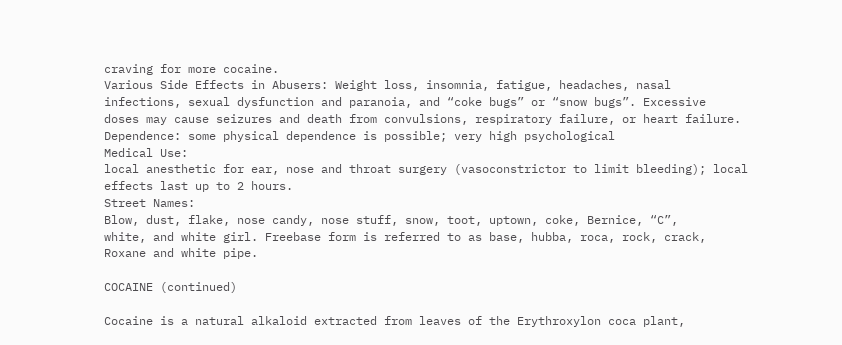craving for more cocaine.
Various Side Effects in Abusers: Weight loss, insomnia, fatigue, headaches, nasal
infections, sexual dysfunction and paranoia, and “coke bugs” or “snow bugs”. Excessive
doses may cause seizures and death from convulsions, respiratory failure, or heart failure.
Dependence: some physical dependence is possible; very high psychological
Medical Use:
local anesthetic for ear, nose and throat surgery (vasoconstrictor to limit bleeding); local
effects last up to 2 hours.
Street Names:
Blow, dust, flake, nose candy, nose stuff, snow, toot, uptown, coke, Bernice, “C”,
white, and white girl. Freebase form is referred to as base, hubba, roca, rock, crack,
Roxane and white pipe.

COCAINE (continued)

Cocaine is a natural alkaloid extracted from leaves of the Erythroxylon coca plant,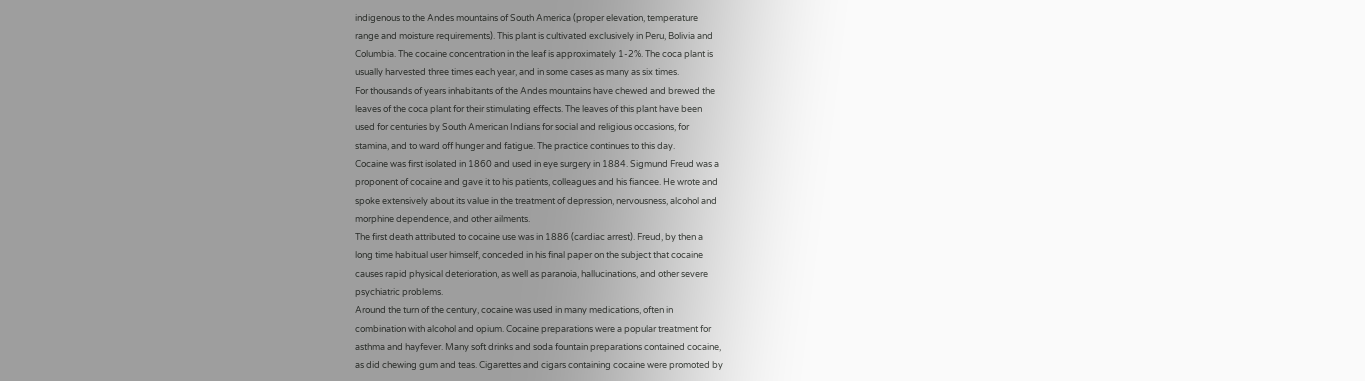indigenous to the Andes mountains of South America (proper elevation, temperature
range and moisture requirements). This plant is cultivated exclusively in Peru, Bolivia and
Columbia. The cocaine concentration in the leaf is approximately 1-2%. The coca plant is
usually harvested three times each year, and in some cases as many as six times.
For thousands of years inhabitants of the Andes mountains have chewed and brewed the
leaves of the coca plant for their stimulating effects. The leaves of this plant have been
used for centuries by South American Indians for social and religious occasions, for
stamina, and to ward off hunger and fatigue. The practice continues to this day.
Cocaine was first isolated in 1860 and used in eye surgery in 1884. Sigmund Freud was a
proponent of cocaine and gave it to his patients, colleagues and his fiancee. He wrote and
spoke extensively about its value in the treatment of depression, nervousness, alcohol and
morphine dependence, and other ailments.
The first death attributed to cocaine use was in 1886 (cardiac arrest). Freud, by then a
long time habitual user himself, conceded in his final paper on the subject that cocaine
causes rapid physical deterioration, as well as paranoia, hallucinations, and other severe
psychiatric problems.
Around the turn of the century, cocaine was used in many medications, often in
combination with alcohol and opium. Cocaine preparations were a popular treatment for
asthma and hayfever. Many soft drinks and soda fountain preparations contained cocaine,
as did chewing gum and teas. Cigarettes and cigars containing cocaine were promoted by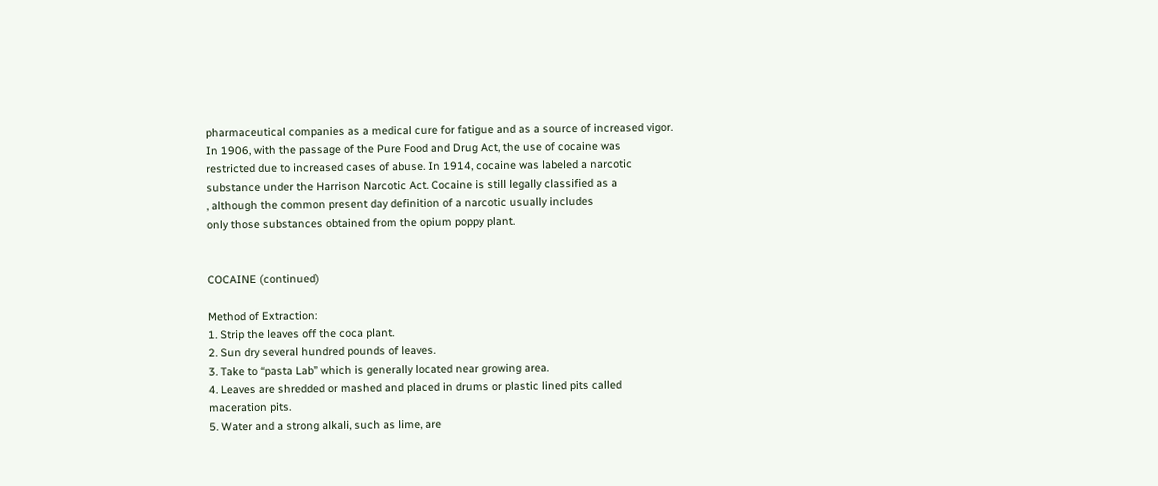pharmaceutical companies as a medical cure for fatigue and as a source of increased vigor.
In 1906, with the passage of the Pure Food and Drug Act, the use of cocaine was
restricted due to increased cases of abuse. In 1914, cocaine was labeled a narcotic
substance under the Harrison Narcotic Act. Cocaine is still legally classified as a
, although the common present day definition of a narcotic usually includes
only those substances obtained from the opium poppy plant.


COCAINE (continued)

Method of Extraction:
1. Strip the leaves off the coca plant.
2. Sun dry several hundred pounds of leaves.
3. Take to “pasta Lab” which is generally located near growing area.
4. Leaves are shredded or mashed and placed in drums or plastic lined pits called
maceration pits.
5. Water and a strong alkali, such as lime, are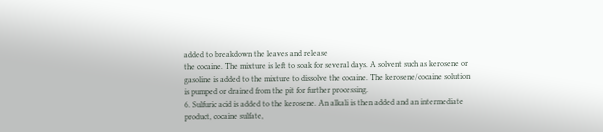added to breakdown the leaves and release
the cocaine. The mixture is left to soak for several days. A solvent such as kerosene or
gasoline is added to the mixture to dissolve the cocaine. The kerosene/cocaine solution
is pumped or drained from the pit for further processing.
6. Sulfuric acid is added to the kerosene. An alkali is then added and an intermediate
product, cocaine sulfate,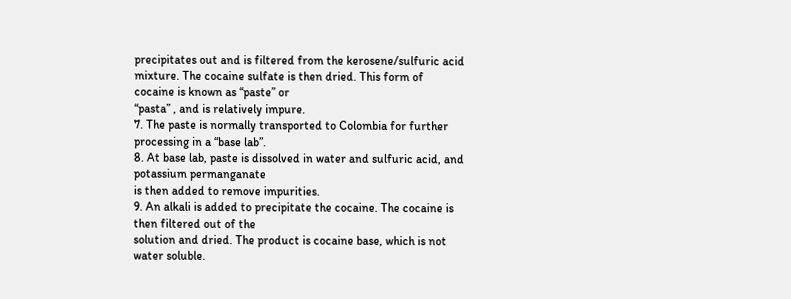precipitates out and is filtered from the kerosene/sulfuric acid
mixture. The cocaine sulfate is then dried. This form of cocaine is known as “paste” or
“pasta” , and is relatively impure.
7. The paste is normally transported to Colombia for further processing in a “base lab”.
8. At base lab, paste is dissolved in water and sulfuric acid, and potassium permanganate
is then added to remove impurities.
9. An alkali is added to precipitate the cocaine. The cocaine is then filtered out of the
solution and dried. The product is cocaine base, which is not water soluble.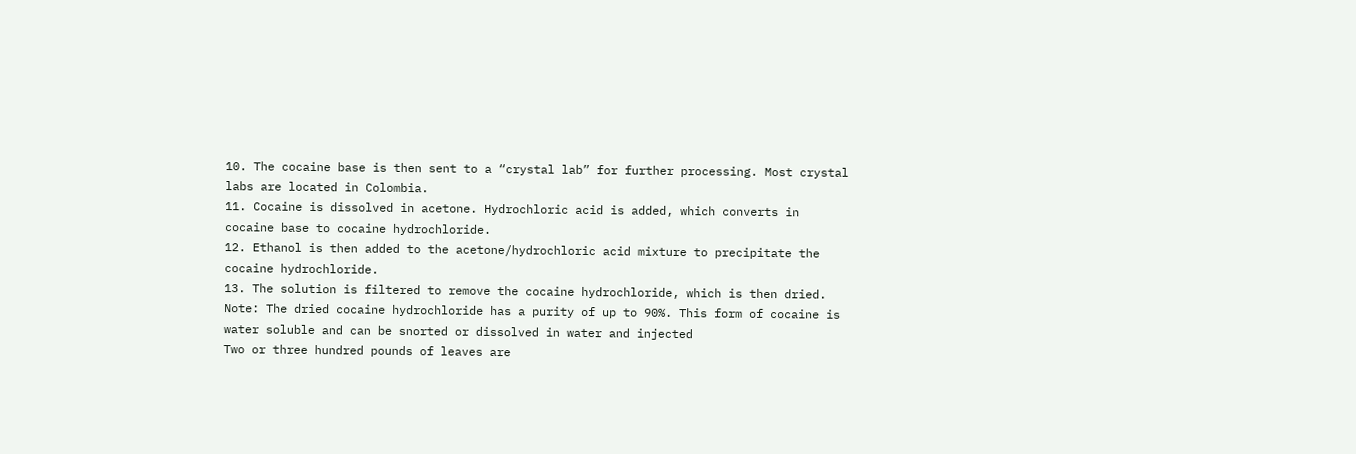10. The cocaine base is then sent to a “crystal lab” for further processing. Most crystal
labs are located in Colombia.
11. Cocaine is dissolved in acetone. Hydrochloric acid is added, which converts in
cocaine base to cocaine hydrochloride.
12. Ethanol is then added to the acetone/hydrochloric acid mixture to precipitate the
cocaine hydrochloride.
13. The solution is filtered to remove the cocaine hydrochloride, which is then dried.
Note: The dried cocaine hydrochloride has a purity of up to 90%. This form of cocaine is
water soluble and can be snorted or dissolved in water and injected
Two or three hundred pounds of leaves are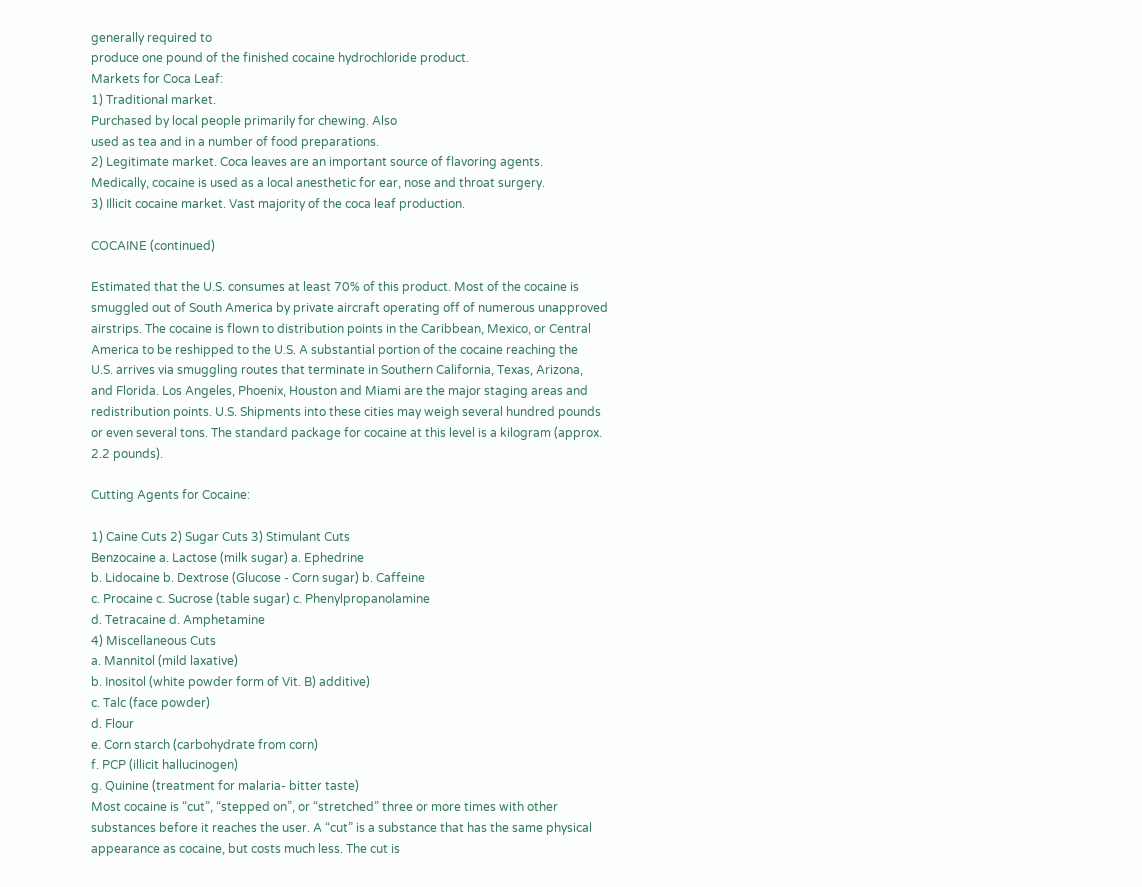generally required to
produce one pound of the finished cocaine hydrochloride product.
Markets for Coca Leaf:
1) Traditional market.
Purchased by local people primarily for chewing. Also
used as tea and in a number of food preparations.
2) Legitimate market. Coca leaves are an important source of flavoring agents.
Medically, cocaine is used as a local anesthetic for ear, nose and throat surgery.
3) Illicit cocaine market. Vast majority of the coca leaf production.

COCAINE (continued)

Estimated that the U.S. consumes at least 70% of this product. Most of the cocaine is
smuggled out of South America by private aircraft operating off of numerous unapproved
airstrips. The cocaine is flown to distribution points in the Caribbean, Mexico, or Central
America to be reshipped to the U.S. A substantial portion of the cocaine reaching the
U.S. arrives via smuggling routes that terminate in Southern California, Texas, Arizona,
and Florida. Los Angeles, Phoenix, Houston and Miami are the major staging areas and
redistribution points. U.S. Shipments into these cities may weigh several hundred pounds
or even several tons. The standard package for cocaine at this level is a kilogram (approx.
2.2 pounds).

Cutting Agents for Cocaine:

1) Caine Cuts 2) Sugar Cuts 3) Stimulant Cuts
Benzocaine a. Lactose (milk sugar) a. Ephedrine
b. Lidocaine b. Dextrose (Glucose - Corn sugar) b. Caffeine
c. Procaine c. Sucrose (table sugar) c. Phenylpropanolamine
d. Tetracaine d. Amphetamine
4) Miscellaneous Cuts
a. Mannitol (mild laxative)
b. Inositol (white powder form of Vit. B) additive)
c. Talc (face powder)
d. Flour
e. Corn starch (carbohydrate from corn)
f. PCP (illicit hallucinogen)
g. Quinine (treatment for malaria- bitter taste)
Most cocaine is “cut”, “stepped on”, or “stretched” three or more times with other
substances before it reaches the user. A “cut” is a substance that has the same physical
appearance as cocaine, but costs much less. The cut is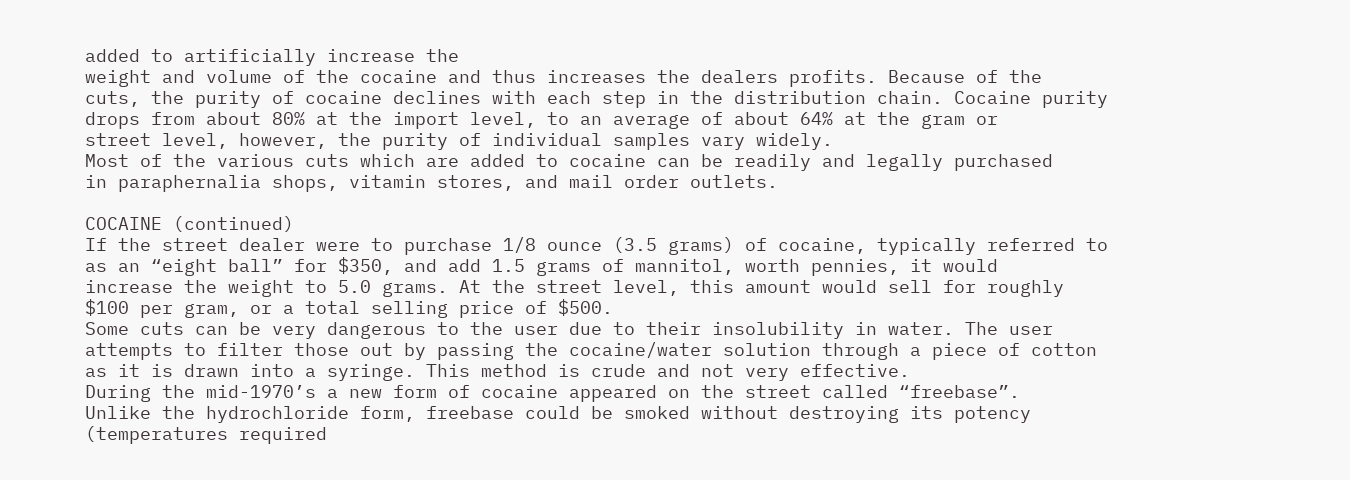added to artificially increase the
weight and volume of the cocaine and thus increases the dealers profits. Because of the
cuts, the purity of cocaine declines with each step in the distribution chain. Cocaine purity
drops from about 80% at the import level, to an average of about 64% at the gram or
street level, however, the purity of individual samples vary widely.
Most of the various cuts which are added to cocaine can be readily and legally purchased
in paraphernalia shops, vitamin stores, and mail order outlets.

COCAINE (continued)
If the street dealer were to purchase 1/8 ounce (3.5 grams) of cocaine, typically referred to
as an “eight ball” for $350, and add 1.5 grams of mannitol, worth pennies, it would
increase the weight to 5.0 grams. At the street level, this amount would sell for roughly
$100 per gram, or a total selling price of $500.
Some cuts can be very dangerous to the user due to their insolubility in water. The user
attempts to filter those out by passing the cocaine/water solution through a piece of cotton
as it is drawn into a syringe. This method is crude and not very effective.
During the mid-1970’s a new form of cocaine appeared on the street called “freebase”.
Unlike the hydrochloride form, freebase could be smoked without destroying its potency
(temperatures required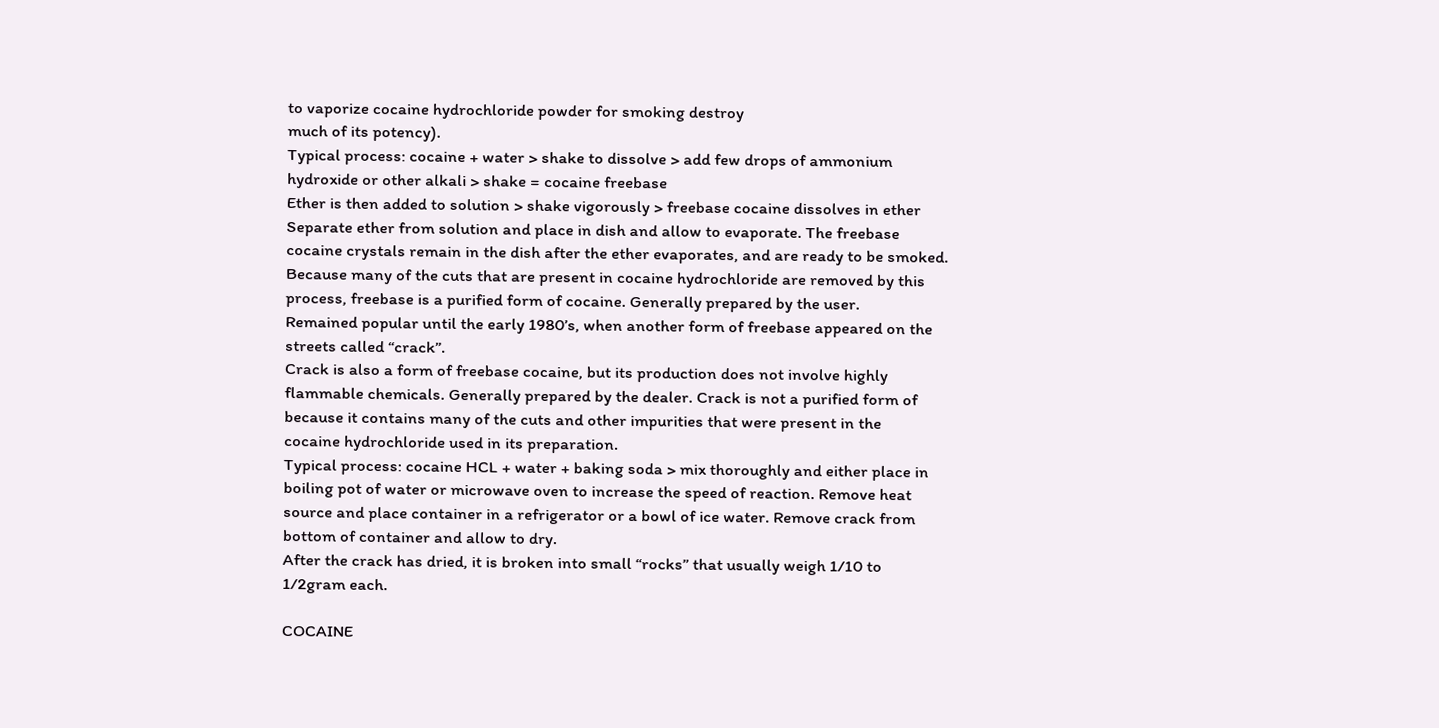to vaporize cocaine hydrochloride powder for smoking destroy
much of its potency).
Typical process: cocaine + water > shake to dissolve > add few drops of ammonium
hydroxide or other alkali > shake = cocaine freebase
Ether is then added to solution > shake vigorously > freebase cocaine dissolves in ether
Separate ether from solution and place in dish and allow to evaporate. The freebase
cocaine crystals remain in the dish after the ether evaporates, and are ready to be smoked.
Because many of the cuts that are present in cocaine hydrochloride are removed by this
process, freebase is a purified form of cocaine. Generally prepared by the user.
Remained popular until the early 1980’s, when another form of freebase appeared on the
streets called “crack”.
Crack is also a form of freebase cocaine, but its production does not involve highly
flammable chemicals. Generally prepared by the dealer. Crack is not a purified form of
because it contains many of the cuts and other impurities that were present in the
cocaine hydrochloride used in its preparation.
Typical process: cocaine HCL + water + baking soda > mix thoroughly and either place in
boiling pot of water or microwave oven to increase the speed of reaction. Remove heat
source and place container in a refrigerator or a bowl of ice water. Remove crack from
bottom of container and allow to dry.
After the crack has dried, it is broken into small “rocks” that usually weigh 1/10 to
1/2gram each.

COCAINE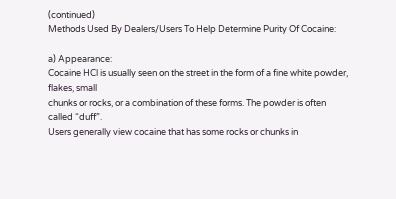(continued)
Methods Used By Dealers/Users To Help Determine Purity Of Cocaine:

a) Appearance:
Cocaine HCl is usually seen on the street in the form of a fine white powder, flakes, small
chunks or rocks, or a combination of these forms. The powder is often called “duff”.
Users generally view cocaine that has some rocks or chunks in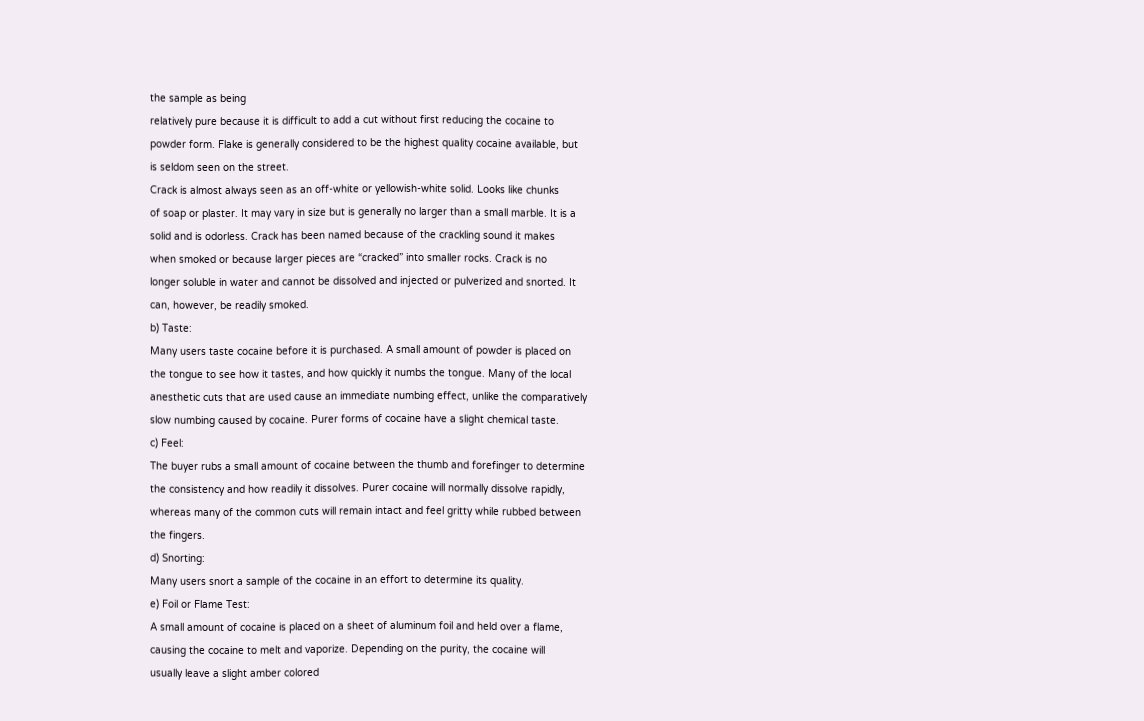the sample as being
relatively pure because it is difficult to add a cut without first reducing the cocaine to
powder form. Flake is generally considered to be the highest quality cocaine available, but
is seldom seen on the street.
Crack is almost always seen as an off-white or yellowish-white solid. Looks like chunks
of soap or plaster. It may vary in size but is generally no larger than a small marble. It is a
solid and is odorless. Crack has been named because of the crackling sound it makes
when smoked or because larger pieces are “cracked” into smaller rocks. Crack is no
longer soluble in water and cannot be dissolved and injected or pulverized and snorted. It
can, however, be readily smoked.
b) Taste:
Many users taste cocaine before it is purchased. A small amount of powder is placed on
the tongue to see how it tastes, and how quickly it numbs the tongue. Many of the local
anesthetic cuts that are used cause an immediate numbing effect, unlike the comparatively
slow numbing caused by cocaine. Purer forms of cocaine have a slight chemical taste.
c) Feel:
The buyer rubs a small amount of cocaine between the thumb and forefinger to determine
the consistency and how readily it dissolves. Purer cocaine will normally dissolve rapidly,
whereas many of the common cuts will remain intact and feel gritty while rubbed between
the fingers.
d) Snorting:
Many users snort a sample of the cocaine in an effort to determine its quality.
e) Foil or Flame Test:
A small amount of cocaine is placed on a sheet of aluminum foil and held over a flame,
causing the cocaine to melt and vaporize. Depending on the purity, the cocaine will
usually leave a slight amber colored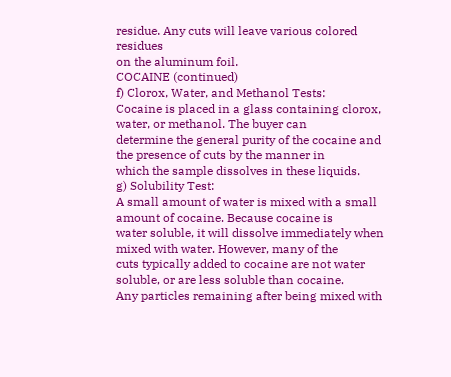residue. Any cuts will leave various colored residues
on the aluminum foil.
COCAINE (continued)
f) Clorox, Water, and Methanol Tests:
Cocaine is placed in a glass containing clorox, water, or methanol. The buyer can
determine the general purity of the cocaine and the presence of cuts by the manner in
which the sample dissolves in these liquids.
g) Solubility Test:
A small amount of water is mixed with a small amount of cocaine. Because cocaine is
water soluble, it will dissolve immediately when mixed with water. However, many of the
cuts typically added to cocaine are not water soluble, or are less soluble than cocaine.
Any particles remaining after being mixed with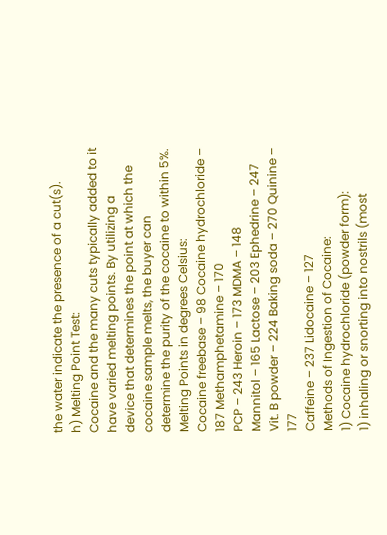the water indicate the presence of a cut(s).
h) Melting Point Test:
Cocaine and the many cuts typically added to it have varied melting points. By utilizing a
device that determines the point at which the cocaine sample melts, the buyer can
determine the purity of the cocaine to within 5%.
Melting Points in degrees Celsius:
Cocaine freebase – 98 Cocaine hydrochloride – 187 Methamphetamine – 170
PCP – 243 Heroin – 173 MDMA – 148
Mannitol – 165 Lactose – 203 Ephedrine – 247
Vit. B powder – 224 Baking soda – 270 Quinine – 177
Caffeine – 237 Lidocaine – 127
Methods of Ingestion of Cocaine:
1) Cocaine hydrochloride (powder form):
1) inhaling or snorting into nostrils (most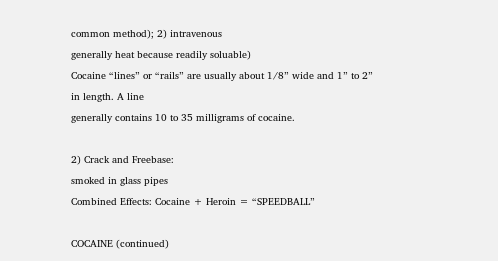common method); 2) intravenous
generally heat because readily soluable)
Cocaine “lines” or “rails” are usually about 1/8” wide and 1” to 2” in length. A line
generally contains 10 to 35 milligrams of cocaine.

2) Crack and Freebase:
smoked in glass pipes
Combined Effects: Cocaine + Heroin = “SPEEDBALL”

COCAINE (continued)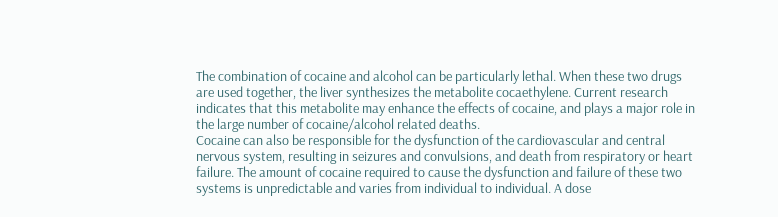The combination of cocaine and alcohol can be particularly lethal. When these two drugs
are used together, the liver synthesizes the metabolite cocaethylene. Current research
indicates that this metabolite may enhance the effects of cocaine, and plays a major role in
the large number of cocaine/alcohol related deaths.
Cocaine can also be responsible for the dysfunction of the cardiovascular and central
nervous system, resulting in seizures and convulsions, and death from respiratory or heart
failure. The amount of cocaine required to cause the dysfunction and failure of these two
systems is unpredictable and varies from individual to individual. A dose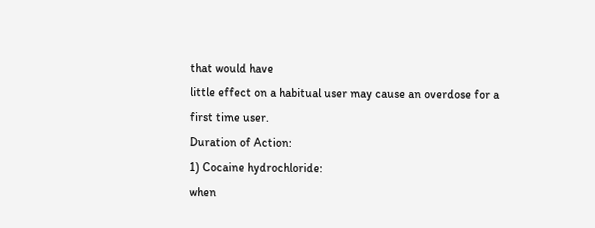that would have
little effect on a habitual user may cause an overdose for a first time user.
Duration of Action:
1) Cocaine hydrochloride:
when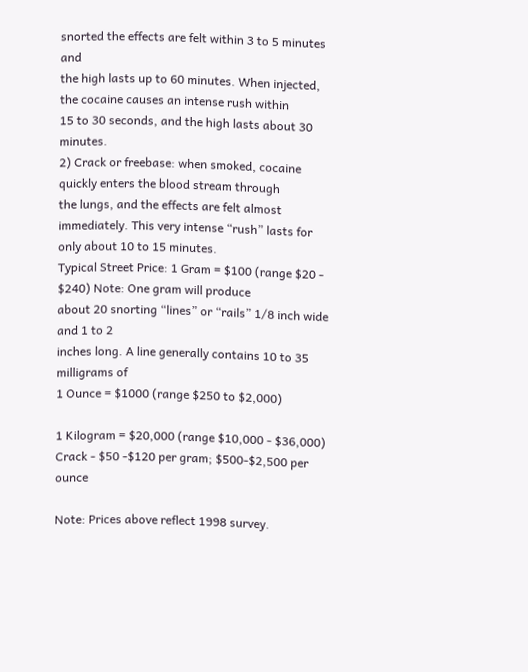snorted the effects are felt within 3 to 5 minutes and
the high lasts up to 60 minutes. When injected, the cocaine causes an intense rush within
15 to 30 seconds, and the high lasts about 30 minutes.
2) Crack or freebase: when smoked, cocaine quickly enters the blood stream through
the lungs, and the effects are felt almost immediately. This very intense “rush” lasts for
only about 10 to 15 minutes.
Typical Street Price: 1 Gram = $100 (range $20 - $240) Note: One gram will produce
about 20 snorting “lines” or “rails” 1/8 inch wide and 1 to 2
inches long. A line generally contains 10 to 35 milligrams of
1 Ounce = $1000 (range $250 to $2,000)

1 Kilogram = $20,000 (range $10,000 - $36,000)
Crack - $50 -$120 per gram; $500-$2,500 per ounce

Note: Prices above reflect 1998 survey.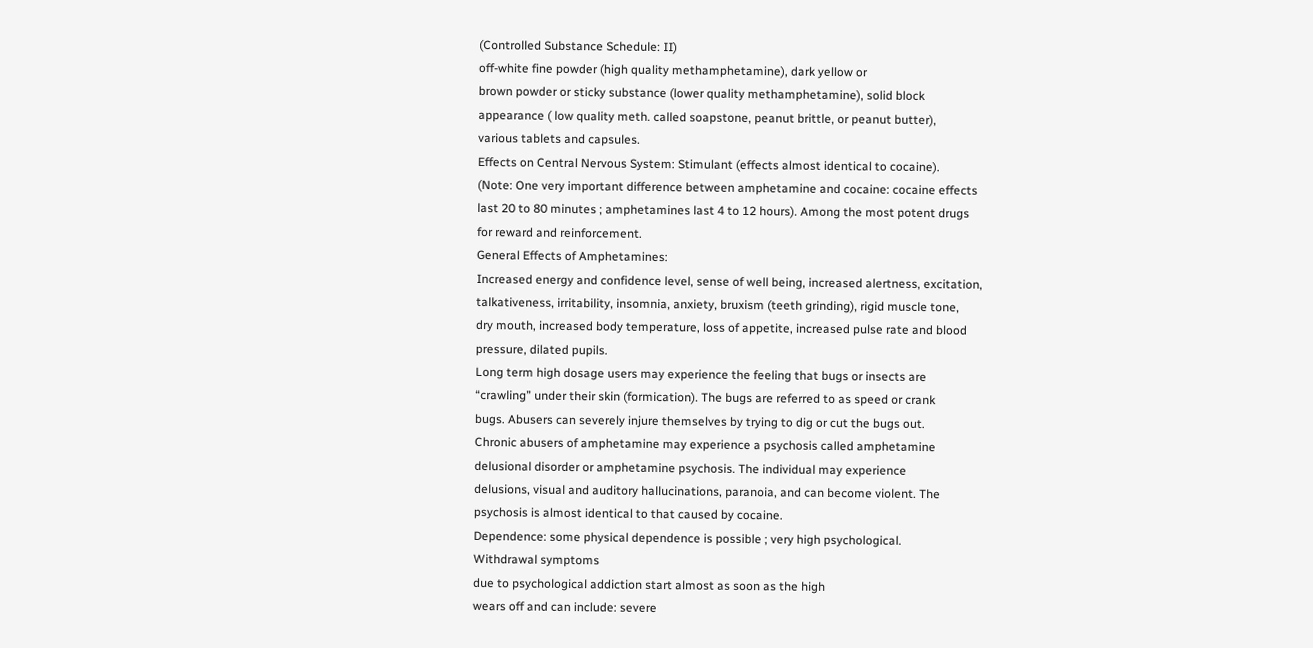(Controlled Substance Schedule: II)
off-white fine powder (high quality methamphetamine), dark yellow or
brown powder or sticky substance (lower quality methamphetamine), solid block
appearance ( low quality meth. called soapstone, peanut brittle, or peanut butter),
various tablets and capsules.
Effects on Central Nervous System: Stimulant (effects almost identical to cocaine).
(Note: One very important difference between amphetamine and cocaine: cocaine effects
last 20 to 80 minutes ; amphetamines last 4 to 12 hours). Among the most potent drugs
for reward and reinforcement.
General Effects of Amphetamines:
Increased energy and confidence level, sense of well being, increased alertness, excitation,
talkativeness, irritability, insomnia, anxiety, bruxism (teeth grinding), rigid muscle tone,
dry mouth, increased body temperature, loss of appetite, increased pulse rate and blood
pressure, dilated pupils.
Long term high dosage users may experience the feeling that bugs or insects are
“crawling” under their skin (formication). The bugs are referred to as speed or crank
bugs. Abusers can severely injure themselves by trying to dig or cut the bugs out.
Chronic abusers of amphetamine may experience a psychosis called amphetamine
delusional disorder or amphetamine psychosis. The individual may experience
delusions, visual and auditory hallucinations, paranoia, and can become violent. The
psychosis is almost identical to that caused by cocaine.
Dependence: some physical dependence is possible ; very high psychological.
Withdrawal symptoms
due to psychological addiction start almost as soon as the high
wears off and can include: severe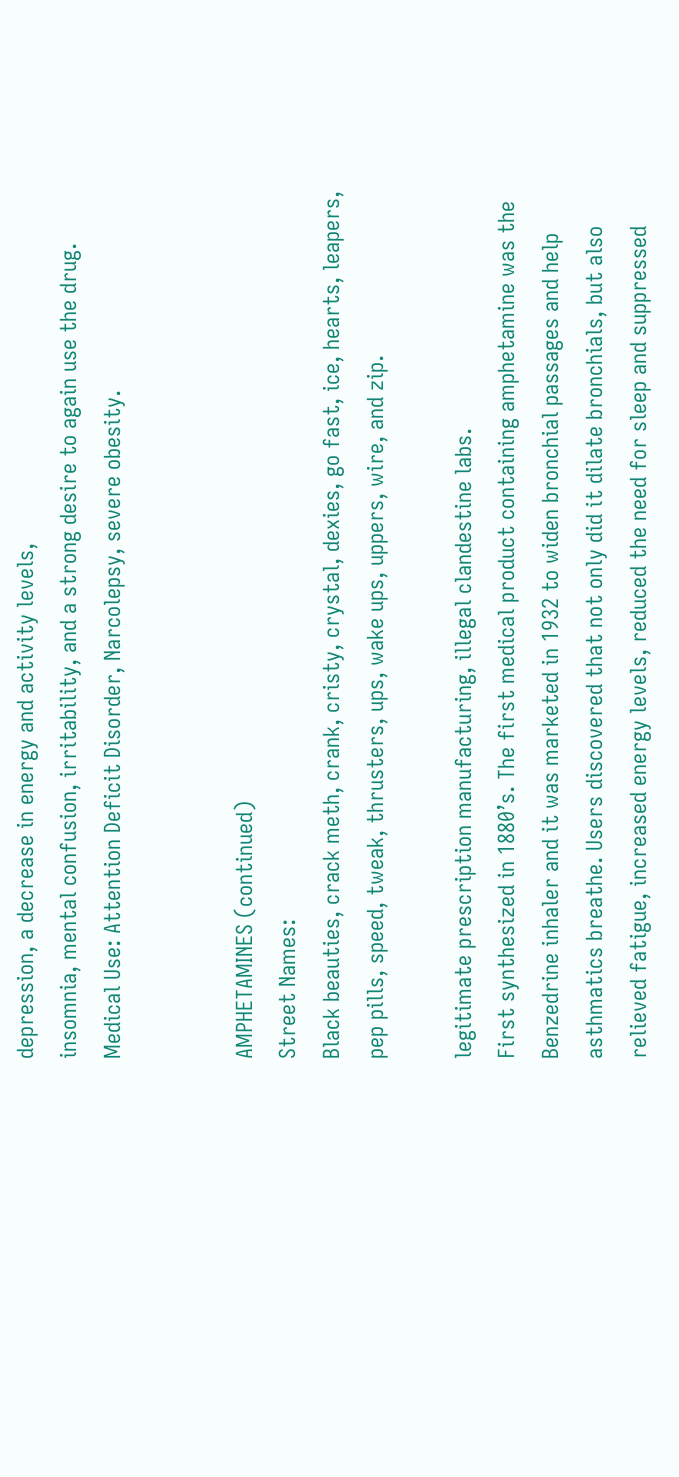depression, a decrease in energy and activity levels,
insomnia, mental confusion, irritability, and a strong desire to again use the drug.
Medical Use: Attention Deficit Disorder, Narcolepsy, severe obesity.


AMPHETAMINES (continued)
Street Names:
Black beauties, crack meth, crank, cristy, crystal, dexies, go fast, ice, hearts, leapers,
pep pills, speed, tweak, thrusters, ups, wake ups, uppers, wire, and zip.

legitimate prescription manufacturing, illegal clandestine labs.
First synthesized in 1880’s. The first medical product containing amphetamine was the
Benzedrine inhaler and it was marketed in 1932 to widen bronchial passages and help
asthmatics breathe. Users discovered that not only did it dilate bronchials, but also
relieved fatigue, increased energy levels, reduced the need for sleep and suppressed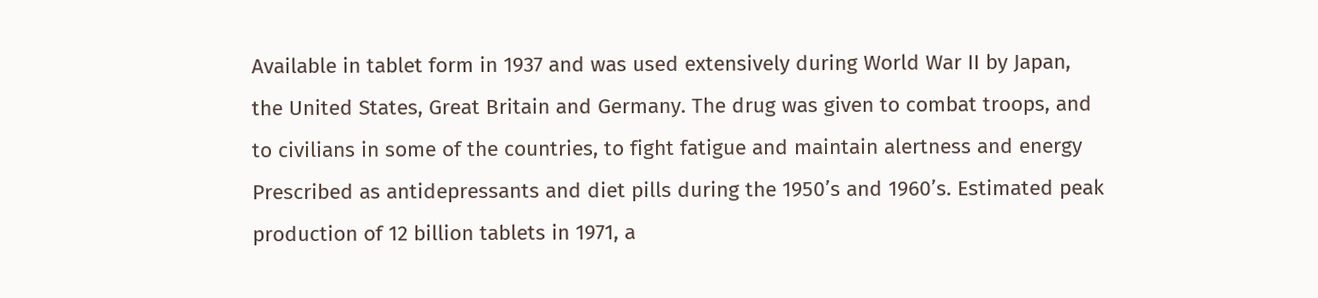Available in tablet form in 1937 and was used extensively during World War II by Japan,
the United States, Great Britain and Germany. The drug was given to combat troops, and
to civilians in some of the countries, to fight fatigue and maintain alertness and energy
Prescribed as antidepressants and diet pills during the 1950’s and 1960’s. Estimated peak
production of 12 billion tablets in 1971, a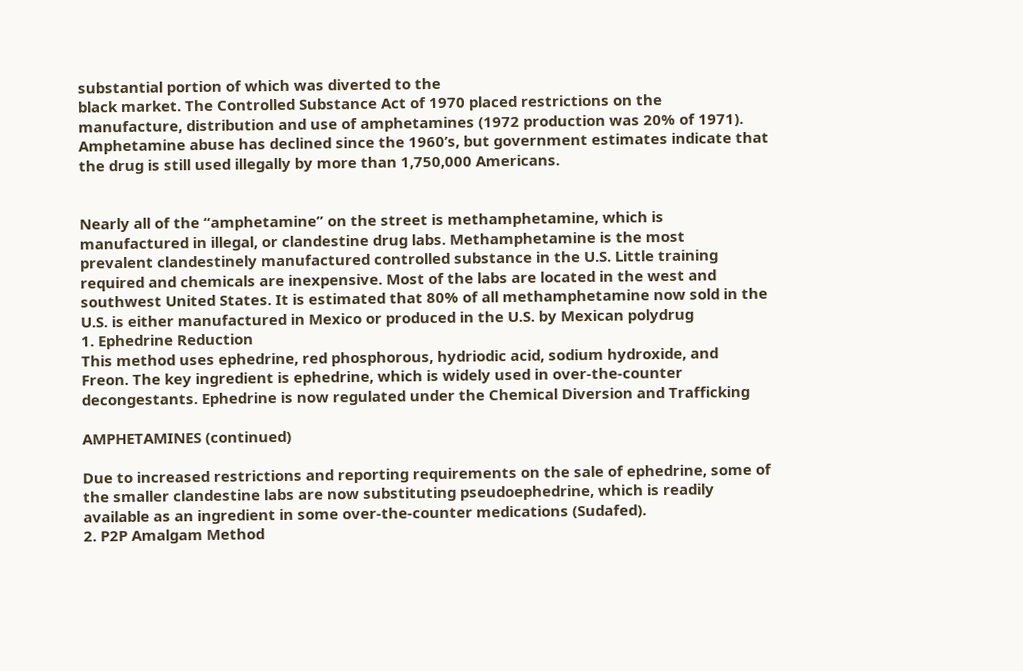substantial portion of which was diverted to the
black market. The Controlled Substance Act of 1970 placed restrictions on the
manufacture, distribution and use of amphetamines (1972 production was 20% of 1971).
Amphetamine abuse has declined since the 1960’s, but government estimates indicate that
the drug is still used illegally by more than 1,750,000 Americans.


Nearly all of the “amphetamine” on the street is methamphetamine, which is
manufactured in illegal, or clandestine drug labs. Methamphetamine is the most
prevalent clandestinely manufactured controlled substance in the U.S. Little training
required and chemicals are inexpensive. Most of the labs are located in the west and
southwest United States. It is estimated that 80% of all methamphetamine now sold in the
U.S. is either manufactured in Mexico or produced in the U.S. by Mexican polydrug
1. Ephedrine Reduction
This method uses ephedrine, red phosphorous, hydriodic acid, sodium hydroxide, and
Freon. The key ingredient is ephedrine, which is widely used in over-the-counter
decongestants. Ephedrine is now regulated under the Chemical Diversion and Trafficking

AMPHETAMINES (continued)

Due to increased restrictions and reporting requirements on the sale of ephedrine, some of
the smaller clandestine labs are now substituting pseudoephedrine, which is readily
available as an ingredient in some over-the-counter medications (Sudafed).
2. P2P Amalgam Method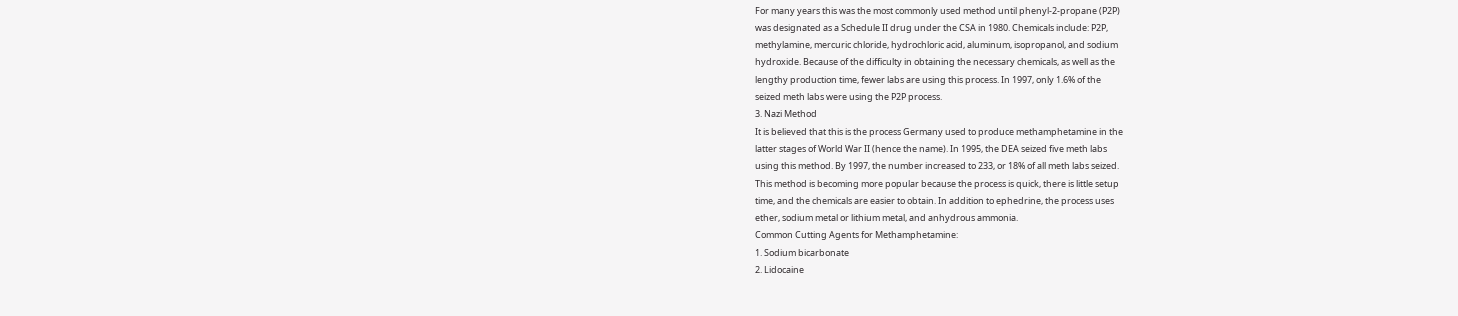For many years this was the most commonly used method until phenyl-2-propane (P2P)
was designated as a Schedule II drug under the CSA in 1980. Chemicals include: P2P,
methylamine, mercuric chloride, hydrochloric acid, aluminum, isopropanol, and sodium
hydroxide. Because of the difficulty in obtaining the necessary chemicals, as well as the
lengthy production time, fewer labs are using this process. In 1997, only 1.6% of the
seized meth labs were using the P2P process.
3. Nazi Method
It is believed that this is the process Germany used to produce methamphetamine in the
latter stages of World War II (hence the name). In 1995, the DEA seized five meth labs
using this method. By 1997, the number increased to 233, or 18% of all meth labs seized.
This method is becoming more popular because the process is quick, there is little setup
time, and the chemicals are easier to obtain. In addition to ephedrine, the process uses
ether, sodium metal or lithium metal, and anhydrous ammonia.
Common Cutting Agents for Methamphetamine:
1. Sodium bicarbonate
2. Lidocaine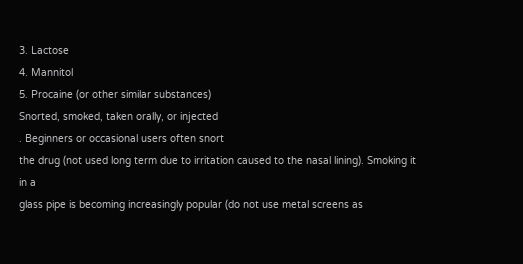3. Lactose
4. Mannitol
5. Procaine (or other similar substances)
Snorted, smoked, taken orally, or injected
. Beginners or occasional users often snort
the drug (not used long term due to irritation caused to the nasal lining). Smoking it in a
glass pipe is becoming increasingly popular (do not use metal screens as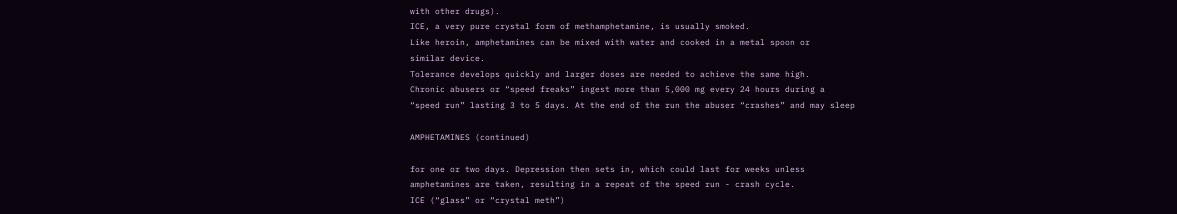with other drugs).
ICE, a very pure crystal form of methamphetamine, is usually smoked.
Like heroin, amphetamines can be mixed with water and cooked in a metal spoon or
similar device.
Tolerance develops quickly and larger doses are needed to achieve the same high.
Chronic abusers or “speed freaks” ingest more than 5,000 mg every 24 hours during a
“speed run” lasting 3 to 5 days. At the end of the run the abuser “crashes” and may sleep

AMPHETAMINES (continued)

for one or two days. Depression then sets in, which could last for weeks unless
amphetamines are taken, resulting in a repeat of the speed run - crash cycle.
ICE (“glass” or “crystal meth”)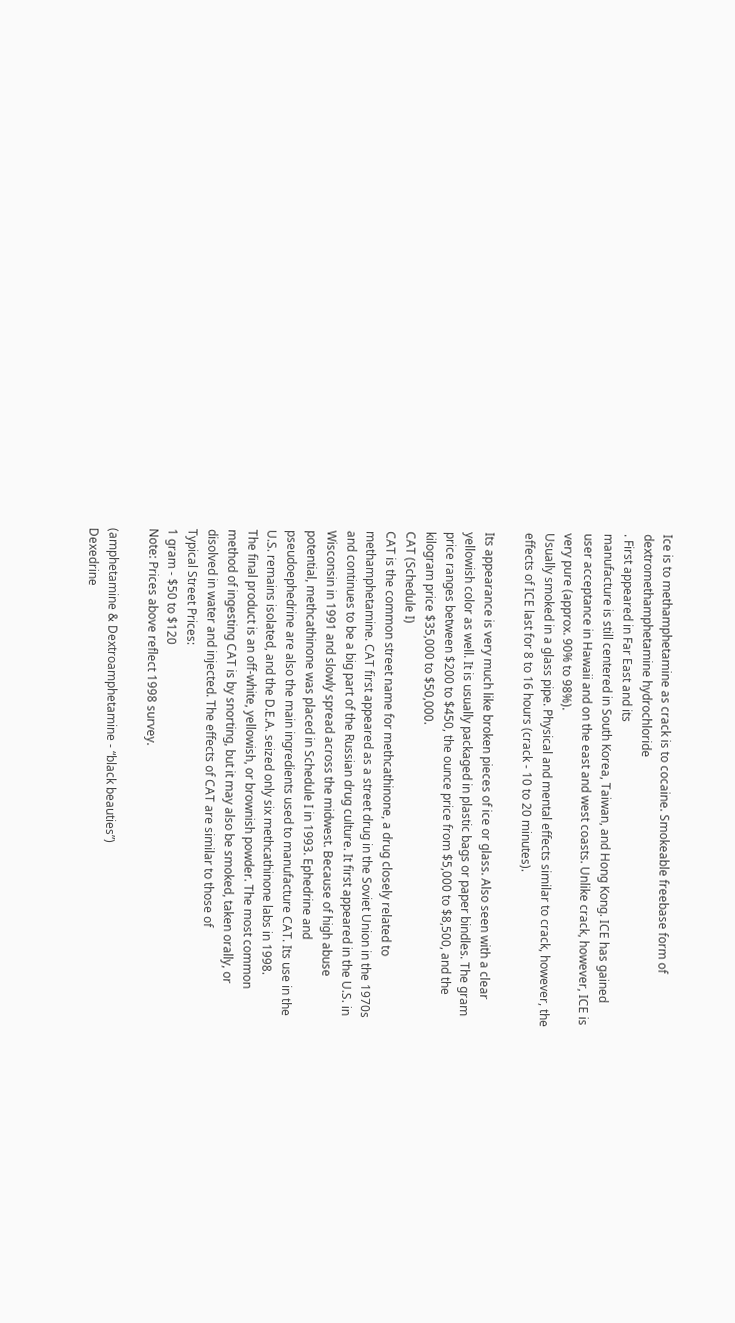Ice is to methamphetamine as crack is to cocaine. Smokeable freebase form of
dextromethamphetamine hydrochloride
. First appeared in Far East and its
manufacture is still centered in South Korea, Taiwan, and Hong Kong. ICE has gained
user acceptance in Hawaii and on the east and west coasts. Unlike crack, however, ICE is
very pure (approx. 90% to 98%).
Usually smoked in a glass pipe. Physical and mental effects similar to crack, however, the
effects of ICE last for 8 to 16 hours (crack - 10 to 20 minutes).

Its appearance is very much like broken pieces of ice or glass. Also seen with a clear
yellowish color as well. It is usually packaged in plastic bags or paper bindles. The gram
price ranges between $200 to $450, the ounce price from $5,000 to $8,500, and the
kilogram price $35,000 to $50,000.
CAT (Schedule I)
CAT is the common street name for methcathinone, a drug closely related to
methamphetamine. CAT first appeared as a street drug in the Soviet Union in the 1970s
and continues to be a big part of the Russian drug culture. It first appeared in the U.S. in
Wisconsin in 1991 and slowly spread across the midwest. Because of high abuse
potential, methcathinone was placed in Schedule I in 1993. Ephedrine and
pseudoephedrine are also the main ingredients used to manufacture CAT. Its use in the
U.S. remains isolated, and the D.E.A. seized only six methcathinone labs in 1998.
The final product is an off-white, yellowish, or brownish powder. The most common
method of ingesting CAT is by snorting, but it may also be smoked, taken orally, or
disolved in water and injected. The effects of CAT are similar to those of
Typical Street Prices:
1 gram - $50 to $120
Note: Prices above reflect 1998 survey.

(amphetamine & Dextroamphetamine - “black beauties”)
Dexedrine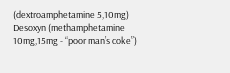(dextroamphetamine 5,10mg)
Desoxyn (methamphetamine 10mg,15mg - “poor man’s coke”)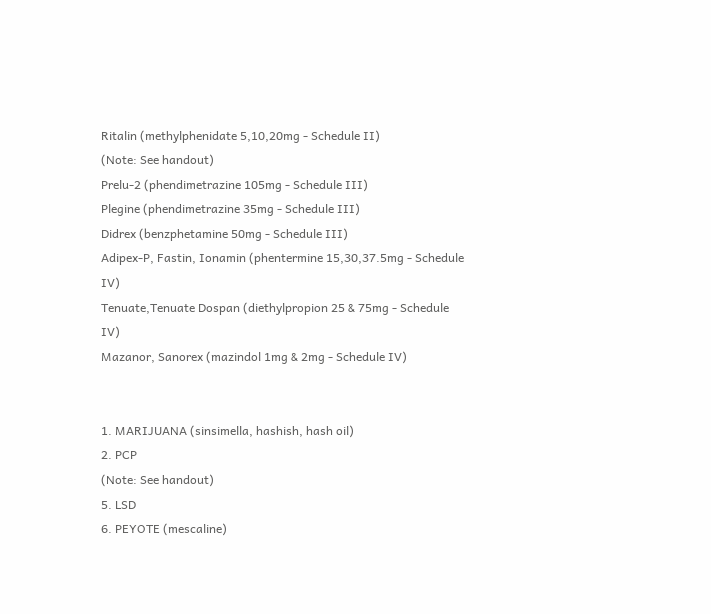Ritalin (methylphenidate 5,10,20mg - Schedule II)
(Note: See handout)
Prelu-2 (phendimetrazine 105mg - Schedule III)
Plegine (phendimetrazine 35mg - Schedule III)
Didrex (benzphetamine 50mg - Schedule III)
Adipex-P, Fastin, Ionamin (phentermine 15,30,37.5mg - Schedule IV)
Tenuate,Tenuate Dospan (diethylpropion 25 & 75mg - Schedule IV)
Mazanor, Sanorex (mazindol 1mg & 2mg - Schedule IV)


1. MARIJUANA (sinsimella, hashish, hash oil)
2. PCP
(Note: See handout)
5. LSD
6. PEYOTE (mescaline)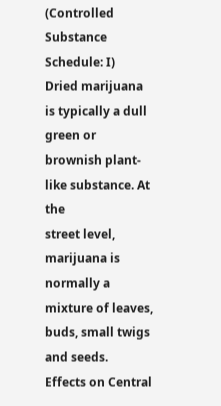(Controlled Substance Schedule: I)
Dried marijuana is typically a dull green or brownish plant-like substance. At the
street level, marijuana is normally a mixture of leaves, buds, small twigs and seeds.
Effects on Central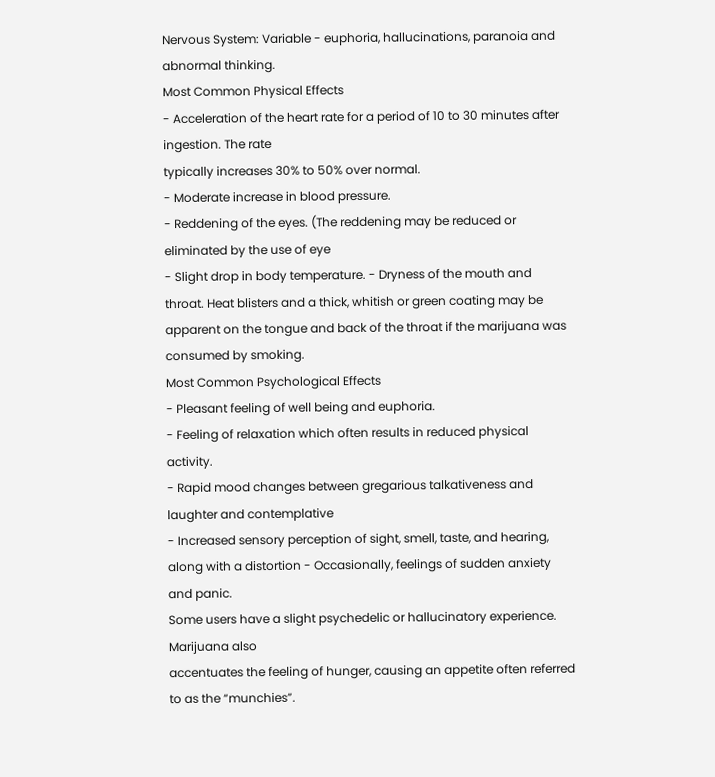Nervous System: Variable - euphoria, hallucinations, paranoia and
abnormal thinking.
Most Common Physical Effects
- Acceleration of the heart rate for a period of 10 to 30 minutes after ingestion. The rate
typically increases 30% to 50% over normal.
- Moderate increase in blood pressure.
- Reddening of the eyes. (The reddening may be reduced or eliminated by the use of eye
- Slight drop in body temperature. - Dryness of the mouth and throat. Heat blisters and a thick, whitish or green coating may be apparent on the tongue and back of the throat if the marijuana was consumed by smoking.
Most Common Psychological Effects
- Pleasant feeling of well being and euphoria.
- Feeling of relaxation which often results in reduced physical activity.
- Rapid mood changes between gregarious talkativeness and laughter and contemplative
- Increased sensory perception of sight, smell, taste, and hearing, along with a distortion - Occasionally, feelings of sudden anxiety and panic.
Some users have a slight psychedelic or hallucinatory experience. Marijuana also
accentuates the feeling of hunger, causing an appetite often referred to as the “munchies”.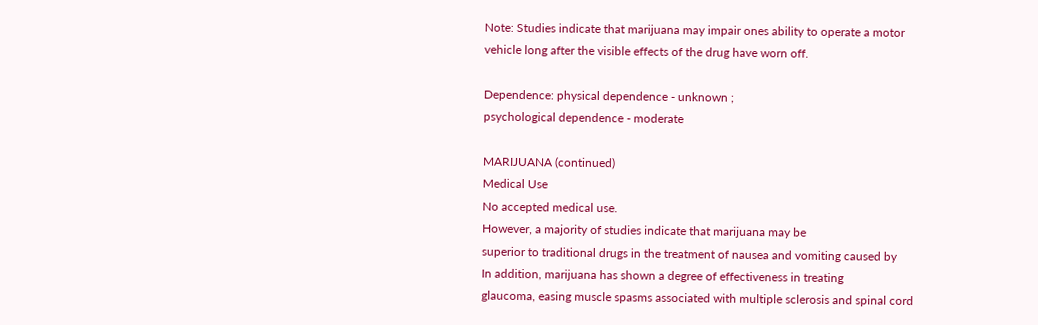Note: Studies indicate that marijuana may impair ones ability to operate a motor
vehicle long after the visible effects of the drug have worn off.

Dependence: physical dependence - unknown ;
psychological dependence - moderate

MARIJUANA (continued)
Medical Use
No accepted medical use.
However, a majority of studies indicate that marijuana may be
superior to traditional drugs in the treatment of nausea and vomiting caused by
In addition, marijuana has shown a degree of effectiveness in treating
glaucoma, easing muscle spasms associated with multiple sclerosis and spinal cord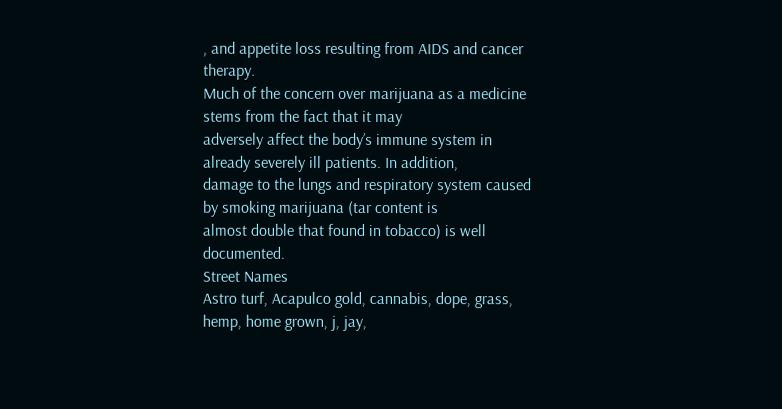, and appetite loss resulting from AIDS and cancer therapy.
Much of the concern over marijuana as a medicine stems from the fact that it may
adversely affect the body’s immune system in already severely ill patients. In addition,
damage to the lungs and respiratory system caused by smoking marijuana (tar content is
almost double that found in tobacco) is well documented.
Street Names
Astro turf, Acapulco gold, cannabis, dope, grass, hemp, home grown, j, jay,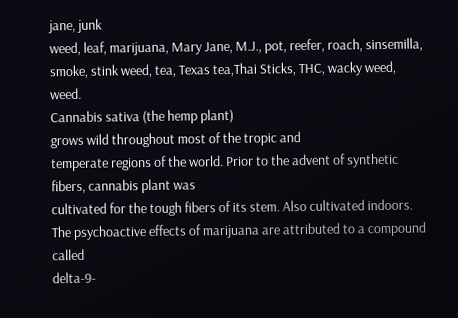jane, junk
weed, leaf, marijuana, Mary Jane, M.J., pot, reefer, roach, sinsemilla,
smoke, stink weed, tea, Texas tea,Thai Sticks, THC, wacky weed, weed.
Cannabis sativa (the hemp plant)
grows wild throughout most of the tropic and
temperate regions of the world. Prior to the advent of synthetic fibers, cannabis plant was
cultivated for the tough fibers of its stem. Also cultivated indoors.
The psychoactive effects of marijuana are attributed to a compound called
delta-9-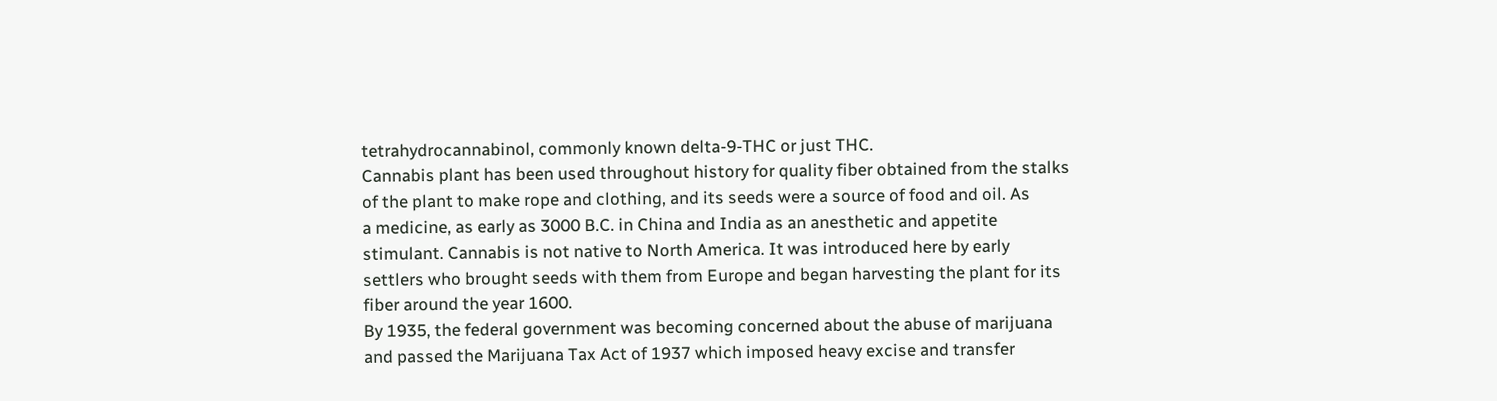tetrahydrocannabinol, commonly known delta-9-THC or just THC.
Cannabis plant has been used throughout history for quality fiber obtained from the stalks
of the plant to make rope and clothing, and its seeds were a source of food and oil. As
a medicine, as early as 3000 B.C. in China and India as an anesthetic and appetite
stimulant. Cannabis is not native to North America. It was introduced here by early
settlers who brought seeds with them from Europe and began harvesting the plant for its
fiber around the year 1600.
By 1935, the federal government was becoming concerned about the abuse of marijuana
and passed the Marijuana Tax Act of 1937 which imposed heavy excise and transfer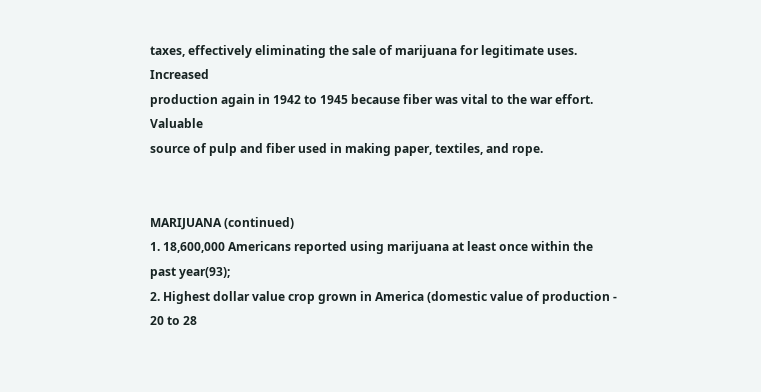taxes, effectively eliminating the sale of marijuana for legitimate uses. Increased
production again in 1942 to 1945 because fiber was vital to the war effort. Valuable
source of pulp and fiber used in making paper, textiles, and rope.


MARIJUANA (continued)
1. 18,600,000 Americans reported using marijuana at least once within the past year(93);
2. Highest dollar value crop grown in America (domestic value of production - 20 to 28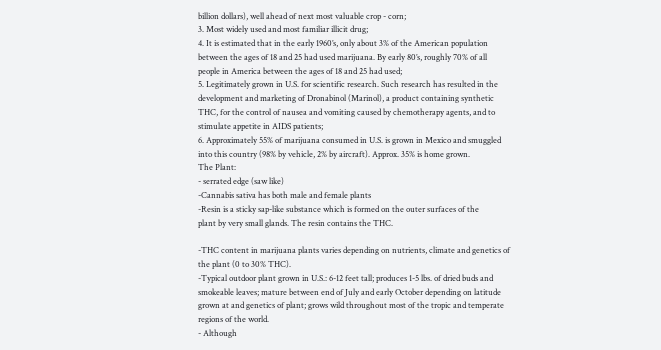billion dollars), well ahead of next most valuable crop - corn;
3. Most widely used and most familiar illicit drug;
4. It is estimated that in the early 1960’s, only about 3% of the American population
between the ages of 18 and 25 had used marijuana. By early 80’s, roughly 70% of all
people in America between the ages of 18 and 25 had used;
5. Legitimately grown in U.S. for scientific research. Such research has resulted in the
development and marketing of Dronabinol (Marinol), a product containing synthetic
THC, for the control of nausea and vomiting caused by chemotherapy agents, and to
stimulate appetite in AIDS patients;
6. Approximately 55% of marijuana consumed in U.S. is grown in Mexico and smuggled
into this country (98% by vehicle, 2% by aircraft). Approx. 35% is home grown.
The Plant:
- serrated edge (saw like)
-Cannabis sativa has both male and female plants
-Resin is a sticky sap-like substance which is formed on the outer surfaces of the
plant by very small glands. The resin contains the THC.

-THC content in marijuana plants varies depending on nutrients, climate and genetics of
the plant (0 to 30% THC).
-Typical outdoor plant grown in U.S.: 6-12 feet tall; produces 1-5 lbs. of dried buds and
smokeable leaves; mature between end of July and early October depending on latitude
grown at and genetics of plant; grows wild throughout most of the tropic and temperate
regions of the world.
- Although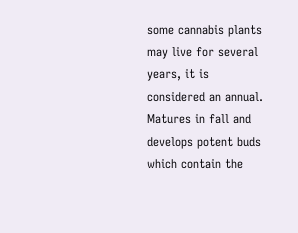some cannabis plants may live for several years, it is considered an annual.
Matures in fall and develops potent buds which contain the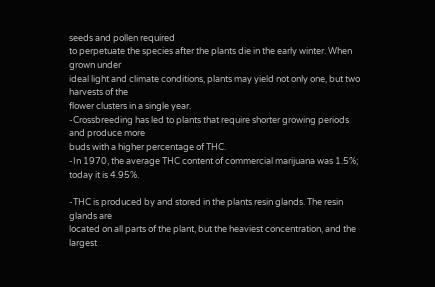seeds and pollen required
to perpetuate the species after the plants die in the early winter. When grown under
ideal light and climate conditions, plants may yield not only one, but two harvests of the
flower clusters in a single year.
-Crossbreeding has led to plants that require shorter growing periods and produce more
buds with a higher percentage of THC.
-In 1970, the average THC content of commercial marijuana was 1.5%; today it is 4.95%.

-THC is produced by and stored in the plants resin glands. The resin glands are
located on all parts of the plant, but the heaviest concentration, and the largest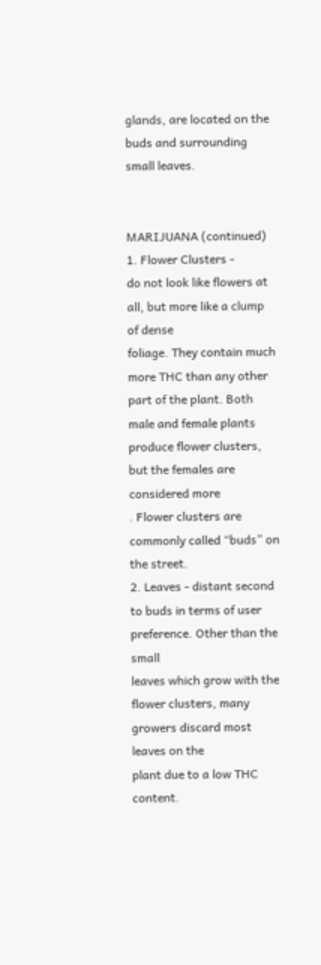glands, are located on the buds and surrounding small leaves.


MARIJUANA (continued)
1. Flower Clusters -
do not look like flowers at all, but more like a clump of dense
foliage. They contain much more THC than any other part of the plant. Both
male and female plants produce flower clusters, but the females are considered more
. Flower clusters are commonly called “buds” on the street.
2. Leaves - distant second to buds in terms of user preference. Other than the small
leaves which grow with the flower clusters, many growers discard most leaves on the
plant due to a low THC content.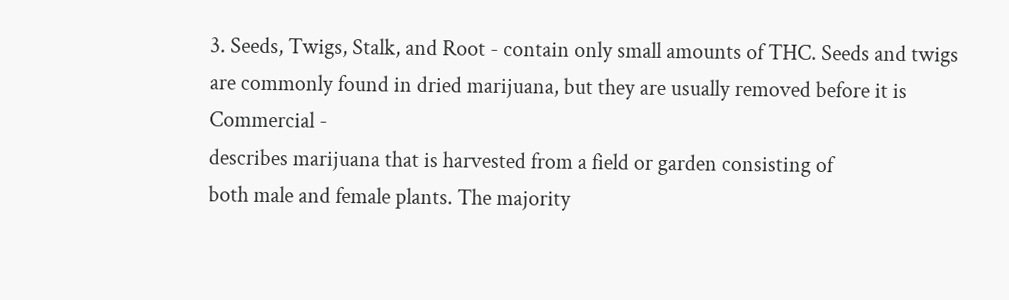3. Seeds, Twigs, Stalk, and Root - contain only small amounts of THC. Seeds and twigs
are commonly found in dried marijuana, but they are usually removed before it is
Commercial -
describes marijuana that is harvested from a field or garden consisting of
both male and female plants. The majority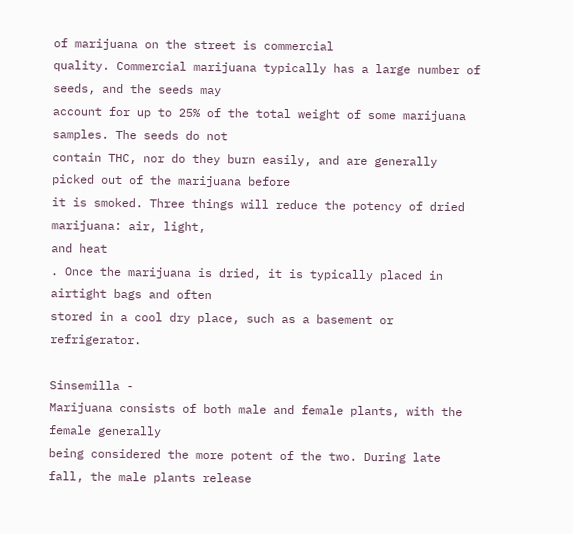of marijuana on the street is commercial
quality. Commercial marijuana typically has a large number of seeds, and the seeds may
account for up to 25% of the total weight of some marijuana samples. The seeds do not
contain THC, nor do they burn easily, and are generally picked out of the marijuana before
it is smoked. Three things will reduce the potency of dried marijuana: air, light,
and heat
. Once the marijuana is dried, it is typically placed in airtight bags and often
stored in a cool dry place, such as a basement or refrigerator.

Sinsemilla -
Marijuana consists of both male and female plants, with the female generally
being considered the more potent of the two. During late fall, the male plants release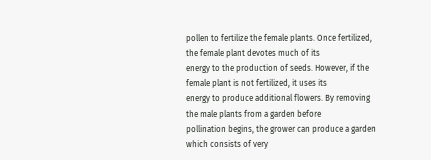pollen to fertilize the female plants. Once fertilized, the female plant devotes much of its
energy to the production of seeds. However, if the female plant is not fertilized, it uses its
energy to produce additional flowers. By removing the male plants from a garden before
pollination begins, the grower can produce a garden which consists of very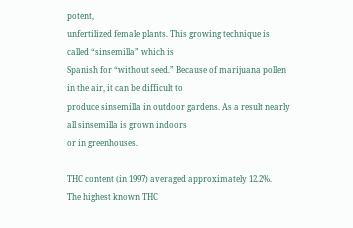potent,
unfertilized female plants. This growing technique is called “sinsemilla” which is
Spanish for “without seed.” Because of marijuana pollen in the air, it can be difficult to
produce sinsemilla in outdoor gardens. As a result nearly all sinsemilla is grown indoors
or in greenhouses.

THC content (in 1997) averaged approximately 12.2%.
The highest known THC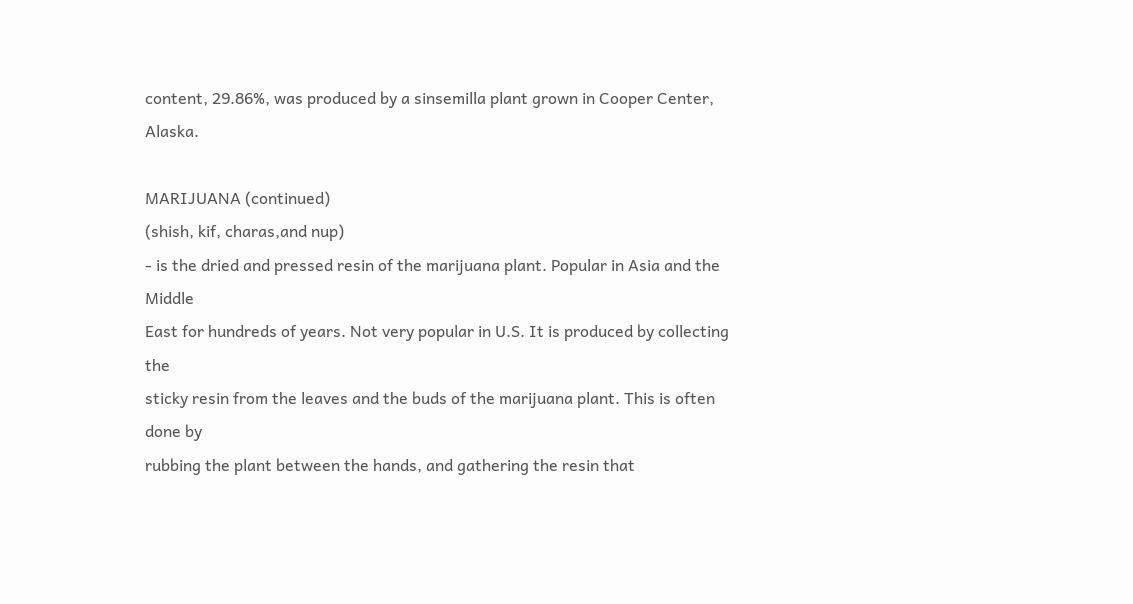content, 29.86%, was produced by a sinsemilla plant grown in Cooper Center, Alaska.

MARIJUANA (continued)
(shish, kif, charas,and nup)
- is the dried and pressed resin of the marijuana plant. Popular in Asia and the Middle
East for hundreds of years. Not very popular in U.S. It is produced by collecting the
sticky resin from the leaves and the buds of the marijuana plant. This is often done by
rubbing the plant between the hands, and gathering the resin that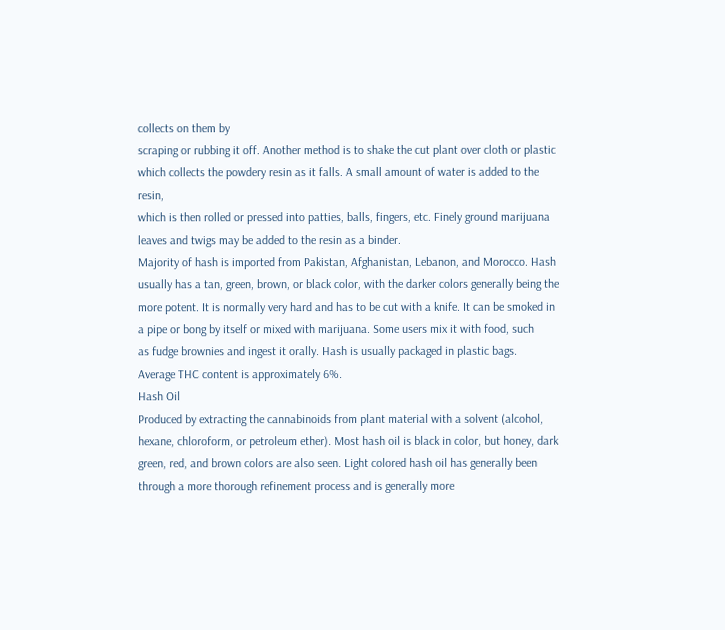collects on them by
scraping or rubbing it off. Another method is to shake the cut plant over cloth or plastic
which collects the powdery resin as it falls. A small amount of water is added to the resin,
which is then rolled or pressed into patties, balls, fingers, etc. Finely ground marijuana
leaves and twigs may be added to the resin as a binder.
Majority of hash is imported from Pakistan, Afghanistan, Lebanon, and Morocco. Hash
usually has a tan, green, brown, or black color, with the darker colors generally being the
more potent. It is normally very hard and has to be cut with a knife. It can be smoked in
a pipe or bong by itself or mixed with marijuana. Some users mix it with food, such
as fudge brownies and ingest it orally. Hash is usually packaged in plastic bags.
Average THC content is approximately 6%.
Hash Oil
Produced by extracting the cannabinoids from plant material with a solvent (alcohol,
hexane, chloroform, or petroleum ether). Most hash oil is black in color, but honey, dark
green, red, and brown colors are also seen. Light colored hash oil has generally been
through a more thorough refinement process and is generally more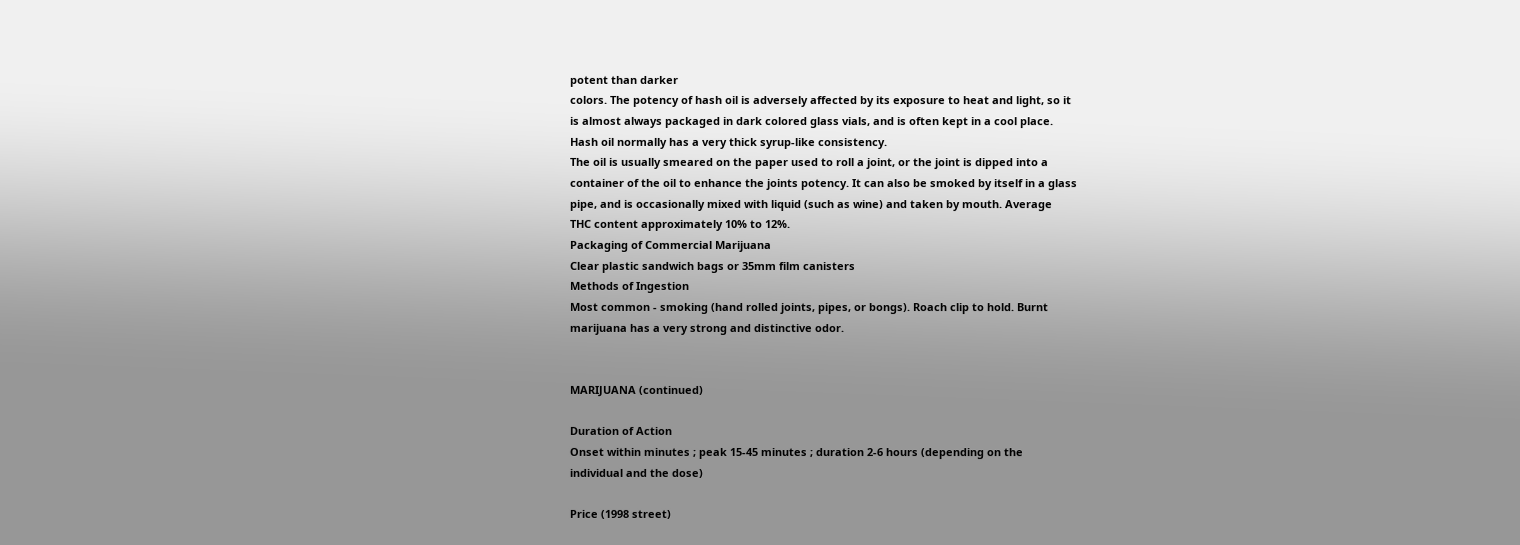potent than darker
colors. The potency of hash oil is adversely affected by its exposure to heat and light, so it
is almost always packaged in dark colored glass vials, and is often kept in a cool place.
Hash oil normally has a very thick syrup-like consistency.
The oil is usually smeared on the paper used to roll a joint, or the joint is dipped into a
container of the oil to enhance the joints potency. It can also be smoked by itself in a glass
pipe, and is occasionally mixed with liquid (such as wine) and taken by mouth. Average
THC content approximately 10% to 12%.
Packaging of Commercial Marijuana
Clear plastic sandwich bags or 35mm film canisters
Methods of Ingestion
Most common - smoking (hand rolled joints, pipes, or bongs). Roach clip to hold. Burnt
marijuana has a very strong and distinctive odor.


MARIJUANA (continued)

Duration of Action
Onset within minutes ; peak 15-45 minutes ; duration 2-6 hours (depending on the
individual and the dose)

Price (1998 street)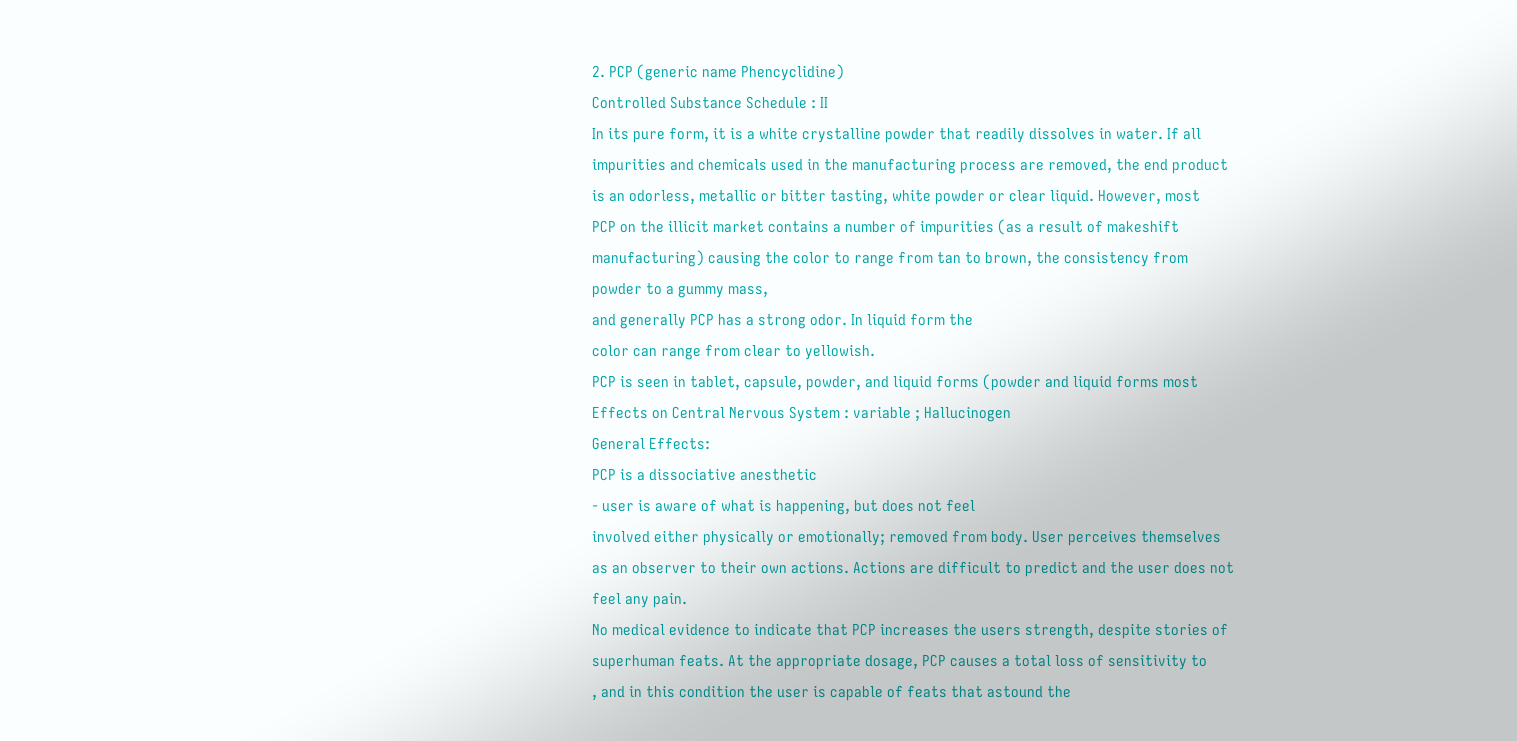2. PCP (generic name Phencyclidine)
Controlled Substance Schedule : II
In its pure form, it is a white crystalline powder that readily dissolves in water. If all
impurities and chemicals used in the manufacturing process are removed, the end product
is an odorless, metallic or bitter tasting, white powder or clear liquid. However, most
PCP on the illicit market contains a number of impurities (as a result of makeshift
manufacturing) causing the color to range from tan to brown, the consistency from
powder to a gummy mass,
and generally PCP has a strong odor. In liquid form the
color can range from clear to yellowish.
PCP is seen in tablet, capsule, powder, and liquid forms (powder and liquid forms most
Effects on Central Nervous System : variable ; Hallucinogen
General Effects:
PCP is a dissociative anesthetic
- user is aware of what is happening, but does not feel
involved either physically or emotionally; removed from body. User perceives themselves
as an observer to their own actions. Actions are difficult to predict and the user does not
feel any pain.
No medical evidence to indicate that PCP increases the users strength, despite stories of
superhuman feats. At the appropriate dosage, PCP causes a total loss of sensitivity to
, and in this condition the user is capable of feats that astound the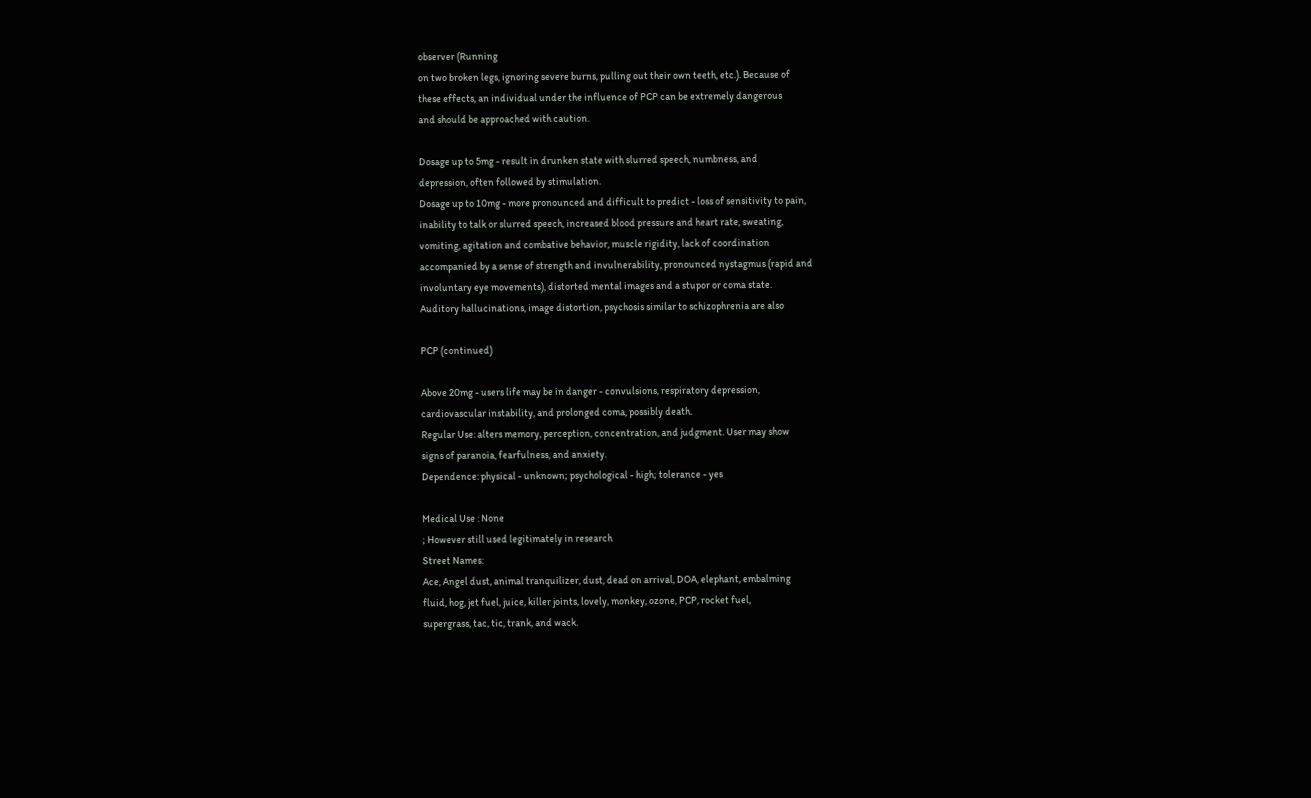observer (Running
on two broken legs, ignoring severe burns, pulling out their own teeth, etc.). Because of
these effects, an individual under the influence of PCP can be extremely dangerous
and should be approached with caution.

Dosage up to 5mg - result in drunken state with slurred speech, numbness, and
depression, often followed by stimulation.
Dosage up to 10mg - more pronounced and difficult to predict - loss of sensitivity to pain,
inability to talk or slurred speech, increased blood pressure and heart rate, sweating,
vomiting, agitation and combative behavior, muscle rigidity, lack of coordination
accompanied by a sense of strength and invulnerability, pronounced nystagmus (rapid and
involuntary eye movements), distorted mental images and a stupor or coma state.
Auditory hallucinations, image distortion, psychosis similar to schizophrenia are also

PCP (continued)

Above 20mg - users life may be in danger - convulsions, respiratory depression,
cardiovascular instability, and prolonged coma, possibly death.
Regular Use: alters memory, perception, concentration, and judgment. User may show
signs of paranoia, fearfulness, and anxiety.
Dependence: physical - unknown; psychological - high; tolerance - yes

Medical Use : None
; However still used legitimately in research
Street Names:
Ace, Angel dust, animal tranquilizer, dust, dead on arrival, DOA, elephant, embalming
fluid, hog, jet fuel, juice, killer joints, lovely, monkey, ozone, PCP, rocket fuel,
supergrass, tac, tic, trank, and wack.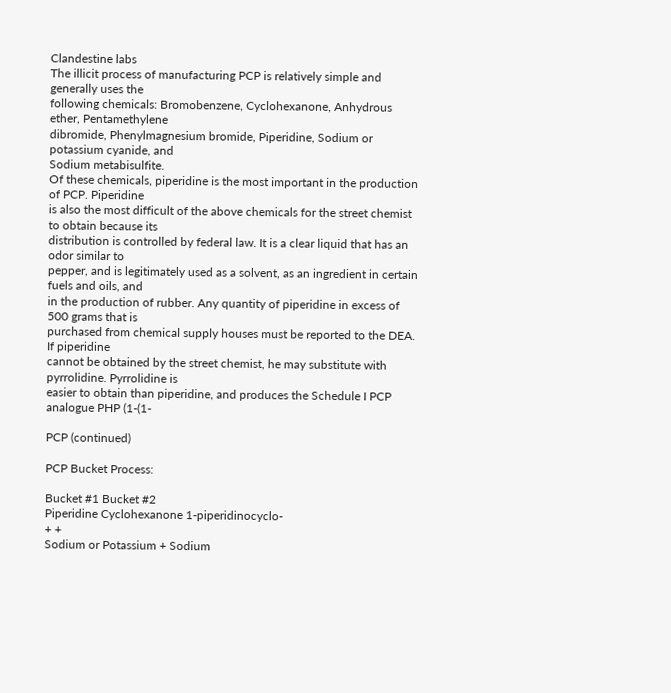Clandestine labs
The illicit process of manufacturing PCP is relatively simple and generally uses the
following chemicals: Bromobenzene, Cyclohexanone, Anhydrous ether, Pentamethylene
dibromide, Phenylmagnesium bromide, Piperidine, Sodium or potassium cyanide, and
Sodium metabisulfite.
Of these chemicals, piperidine is the most important in the production of PCP. Piperidine
is also the most difficult of the above chemicals for the street chemist to obtain because its
distribution is controlled by federal law. It is a clear liquid that has an odor similar to
pepper, and is legitimately used as a solvent, as an ingredient in certain fuels and oils, and
in the production of rubber. Any quantity of piperidine in excess of 500 grams that is
purchased from chemical supply houses must be reported to the DEA. If piperidine
cannot be obtained by the street chemist, he may substitute with pyrrolidine. Pyrrolidine is
easier to obtain than piperidine, and produces the Schedule I PCP analogue PHP (1-(1-

PCP (continued)

PCP Bucket Process:

Bucket #1 Bucket #2
Piperidine Cyclohexanone 1-piperidinocyclo-
+ +
Sodium or Potassium + Sodium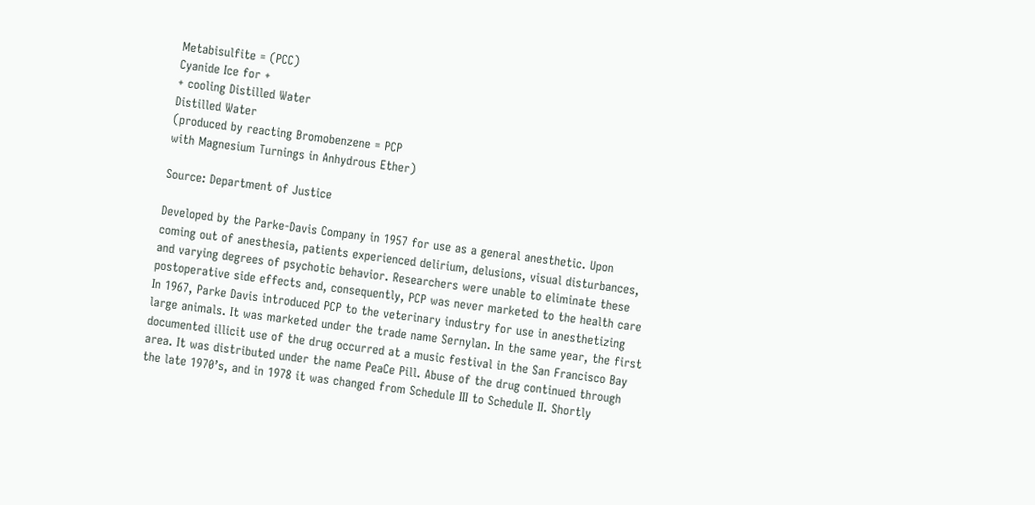Metabisulfite = (PCC)
Cyanide Ice for +
+ cooling Distilled Water
Distilled Water
(produced by reacting Bromobenzene = PCP
with Magnesium Turnings in Anhydrous Ether)

Source: Department of Justice

Developed by the Parke-Davis Company in 1957 for use as a general anesthetic. Upon
coming out of anesthesia, patients experienced delirium, delusions, visual disturbances,
and varying degrees of psychotic behavior. Researchers were unable to eliminate these
postoperative side effects and, consequently, PCP was never marketed to the health care
In 1967, Parke Davis introduced PCP to the veterinary industry for use in anesthetizing
large animals. It was marketed under the trade name Sernylan. In the same year, the first
documented illicit use of the drug occurred at a music festival in the San Francisco Bay
area. It was distributed under the name PeaCe Pill. Abuse of the drug continued through
the late 1970’s, and in 1978 it was changed from Schedule III to Schedule II. Shortly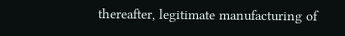thereafter, legitimate manufacturing of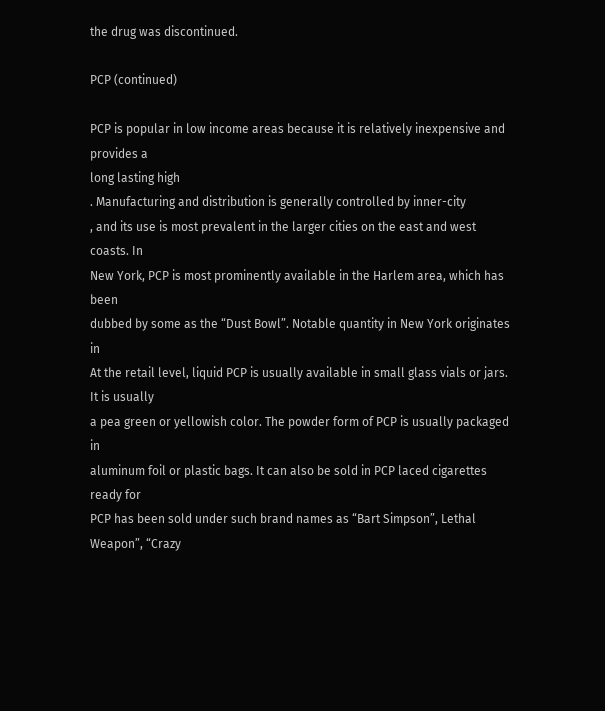the drug was discontinued.

PCP (continued)

PCP is popular in low income areas because it is relatively inexpensive and provides a
long lasting high
. Manufacturing and distribution is generally controlled by inner-city
, and its use is most prevalent in the larger cities on the east and west coasts. In
New York, PCP is most prominently available in the Harlem area, which has been
dubbed by some as the “Dust Bowl”. Notable quantity in New York originates in
At the retail level, liquid PCP is usually available in small glass vials or jars. It is usually
a pea green or yellowish color. The powder form of PCP is usually packaged in
aluminum foil or plastic bags. It can also be sold in PCP laced cigarettes ready for
PCP has been sold under such brand names as “Bart Simpson”, Lethal Weapon”, “Crazy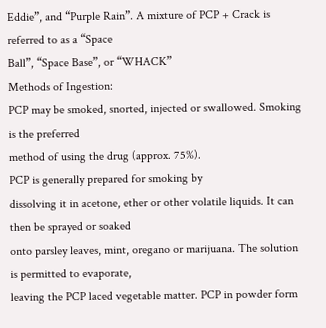Eddie”, and “Purple Rain”. A mixture of PCP + Crack is referred to as a “Space
Ball”, “Space Base”, or “WHACK”
Methods of Ingestion:
PCP may be smoked, snorted, injected or swallowed. Smoking is the preferred
method of using the drug (approx. 75%).
PCP is generally prepared for smoking by
dissolving it in acetone, ether or other volatile liquids. It can then be sprayed or soaked
onto parsley leaves, mint, oregano or marijuana. The solution is permitted to evaporate,
leaving the PCP laced vegetable matter. PCP in powder form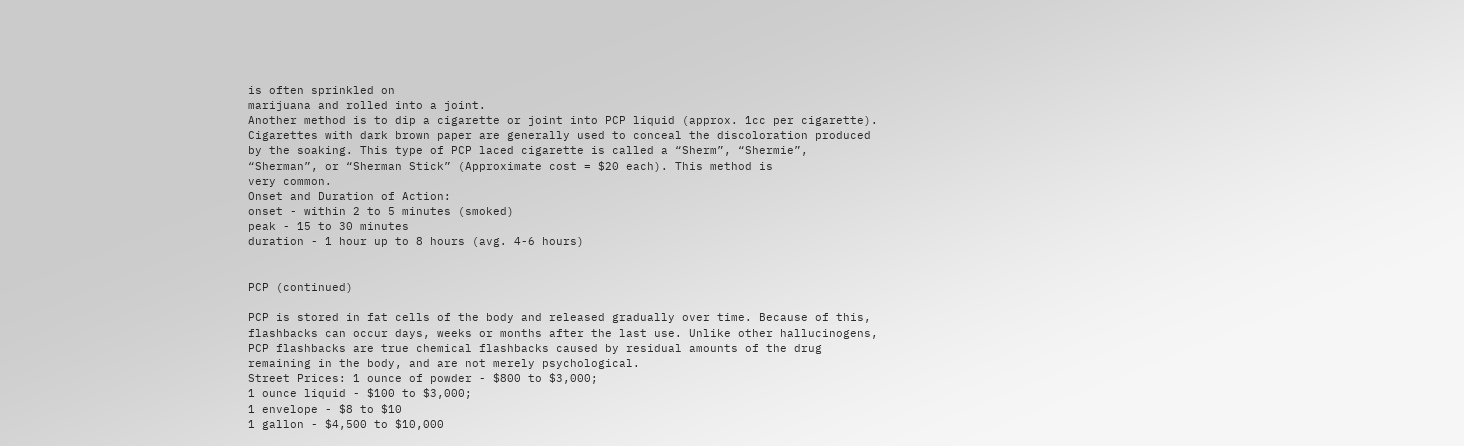is often sprinkled on
marijuana and rolled into a joint.
Another method is to dip a cigarette or joint into PCP liquid (approx. 1cc per cigarette).
Cigarettes with dark brown paper are generally used to conceal the discoloration produced
by the soaking. This type of PCP laced cigarette is called a “Sherm”, “Shermie”,
“Sherman”, or “Sherman Stick” (Approximate cost = $20 each). This method is
very common.
Onset and Duration of Action:
onset - within 2 to 5 minutes (smoked)
peak - 15 to 30 minutes
duration - 1 hour up to 8 hours (avg. 4-6 hours)


PCP (continued)

PCP is stored in fat cells of the body and released gradually over time. Because of this,
flashbacks can occur days, weeks or months after the last use. Unlike other hallucinogens,
PCP flashbacks are true chemical flashbacks caused by residual amounts of the drug
remaining in the body, and are not merely psychological.
Street Prices: 1 ounce of powder - $800 to $3,000;
1 ounce liquid - $100 to $3,000;
1 envelope - $8 to $10
1 gallon - $4,500 to $10,000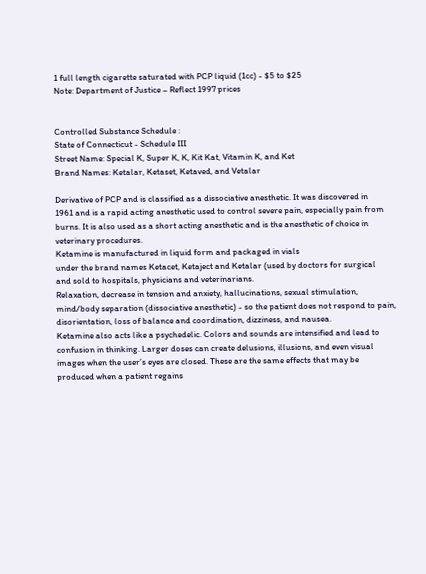1 full length cigarette saturated with PCP liquid (1cc) - $5 to $25
Note: Department of Justice – Reflect 1997 prices


Controlled Substance Schedule :
State of Connecticut - Schedule III
Street Name: Special K, Super K, K, Kit Kat, Vitamin K, and Ket
Brand Names: Ketalar, Ketaset, Ketaved, and Vetalar

Derivative of PCP and is classified as a dissociative anesthetic. It was discovered in
1961 and is a rapid acting anesthetic used to control severe pain, especially pain from
burns. It is also used as a short acting anesthetic and is the anesthetic of choice in
veterinary procedures.
Ketamine is manufactured in liquid form and packaged in vials
under the brand names Ketacet, Ketaject and Ketalar (used by doctors for surgical
and sold to hospitals, physicians and veterinarians.
Relaxation, decrease in tension and anxiety, hallucinations, sexual stimulation,
mind/body separation (dissociative anesthetic) - so the patient does not respond to pain,
disorientation, loss of balance and coordination, dizziness, and nausea.
Ketamine also acts like a psychedelic. Colors and sounds are intensified and lead to
confusion in thinking. Larger doses can create delusions, illusions, and even visual
images when the user’s eyes are closed. These are the same effects that may be
produced when a patient regains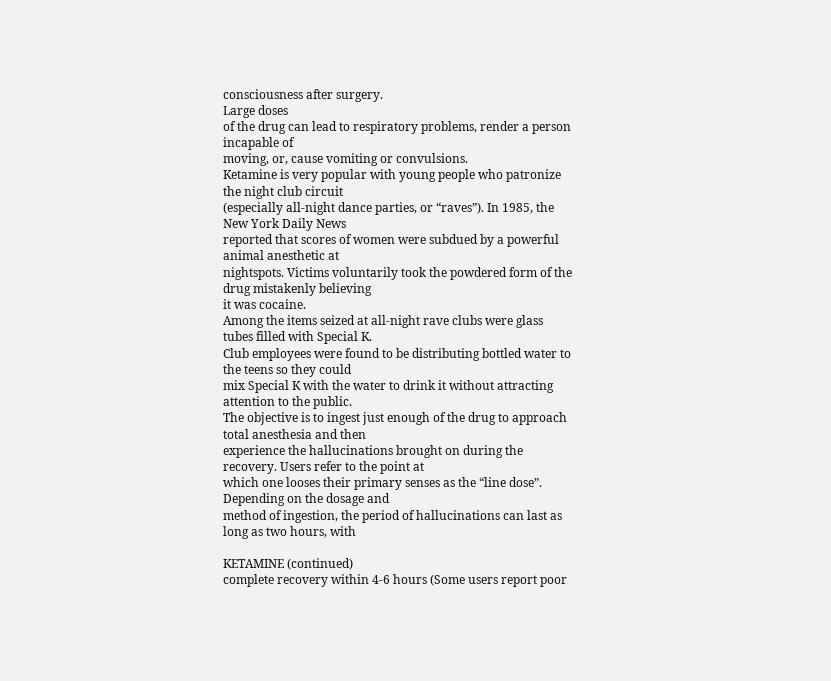consciousness after surgery.
Large doses
of the drug can lead to respiratory problems, render a person incapable of
moving, or, cause vomiting or convulsions.
Ketamine is very popular with young people who patronize the night club circuit
(especially all-night dance parties, or “raves”). In 1985, the New York Daily News
reported that scores of women were subdued by a powerful animal anesthetic at
nightspots. Victims voluntarily took the powdered form of the drug mistakenly believing
it was cocaine.
Among the items seized at all-night rave clubs were glass tubes filled with Special K.
Club employees were found to be distributing bottled water to the teens so they could
mix Special K with the water to drink it without attracting attention to the public.
The objective is to ingest just enough of the drug to approach total anesthesia and then
experience the hallucinations brought on during the recovery. Users refer to the point at
which one looses their primary senses as the “line dose”. Depending on the dosage and
method of ingestion, the period of hallucinations can last as long as two hours, with

KETAMINE (continued)
complete recovery within 4-6 hours (Some users report poor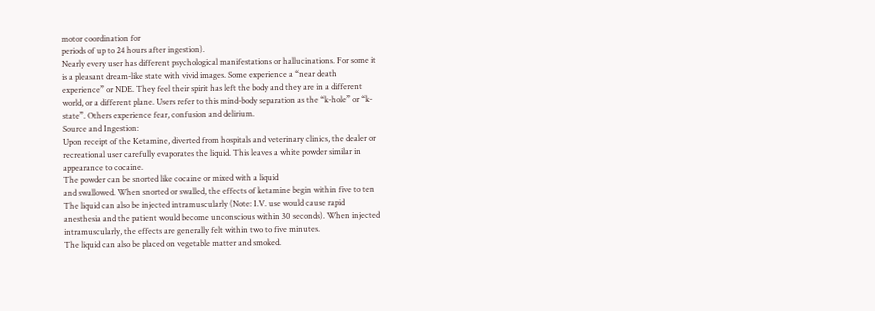motor coordination for
periods of up to 24 hours after ingestion).
Nearly every user has different psychological manifestations or hallucinations. For some it
is a pleasant dream-like state with vivid images. Some experience a “near death
experience” or NDE. They feel their spirit has left the body and they are in a different
world, or a different plane. Users refer to this mind-body separation as the “k-hole” or “k-
state”. Others experience fear, confusion and delirium.
Source and Ingestion:
Upon receipt of the Ketamine, diverted from hospitals and veterinary clinics, the dealer or
recreational user carefully evaporates the liquid. This leaves a white powder similar in
appearance to cocaine.
The powder can be snorted like cocaine or mixed with a liquid
and swallowed. When snorted or swalled, the effects of ketamine begin within five to ten
The liquid can also be injected intramuscularly (Note: I.V. use would cause rapid
anesthesia and the patient would become unconscious within 30 seconds). When injected
intramuscularly, the effects are generally felt within two to five minutes.
The liquid can also be placed on vegetable matter and smoked.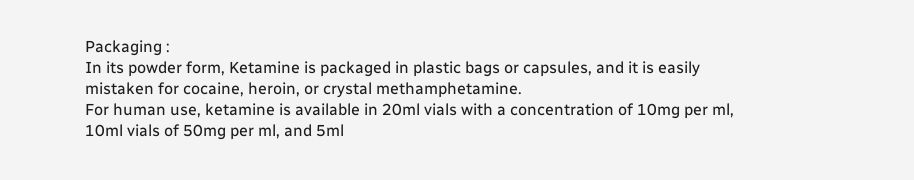Packaging :
In its powder form, Ketamine is packaged in plastic bags or capsules, and it is easily
mistaken for cocaine, heroin, or crystal methamphetamine.
For human use, ketamine is available in 20ml vials with a concentration of 10mg per ml,
10ml vials of 50mg per ml, and 5ml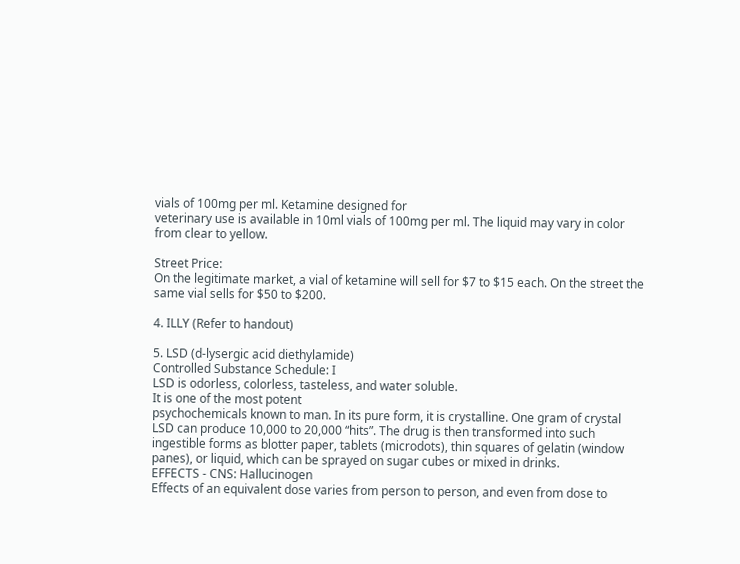vials of 100mg per ml. Ketamine designed for
veterinary use is available in 10ml vials of 100mg per ml. The liquid may vary in color
from clear to yellow.

Street Price:
On the legitimate market, a vial of ketamine will sell for $7 to $15 each. On the street the
same vial sells for $50 to $200.

4. ILLY (Refer to handout)

5. LSD (d-lysergic acid diethylamide)
Controlled Substance Schedule: I
LSD is odorless, colorless, tasteless, and water soluble.
It is one of the most potent
psychochemicals known to man. In its pure form, it is crystalline. One gram of crystal
LSD can produce 10,000 to 20,000 “hits”. The drug is then transformed into such
ingestible forms as blotter paper, tablets (microdots), thin squares of gelatin (window
panes), or liquid, which can be sprayed on sugar cubes or mixed in drinks.
EFFECTS - CNS: Hallucinogen
Effects of an equivalent dose varies from person to person, and even from dose to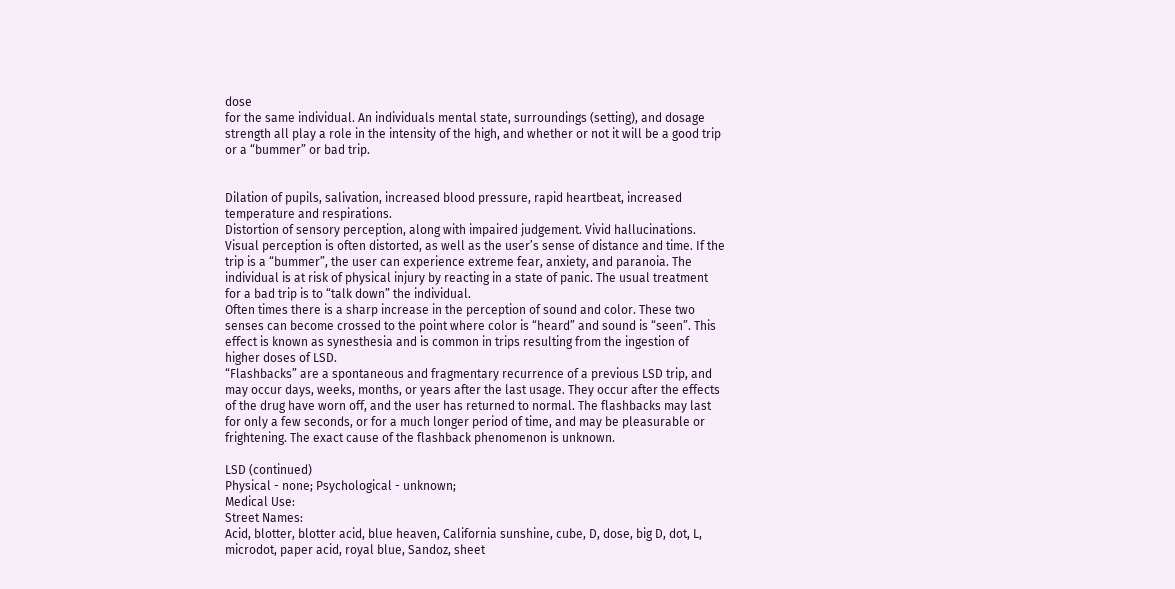dose
for the same individual. An individuals mental state, surroundings (setting), and dosage
strength all play a role in the intensity of the high, and whether or not it will be a good trip
or a “bummer” or bad trip.


Dilation of pupils, salivation, increased blood pressure, rapid heartbeat, increased
temperature and respirations.
Distortion of sensory perception, along with impaired judgement. Vivid hallucinations.
Visual perception is often distorted, as well as the user’s sense of distance and time. If the
trip is a “bummer”, the user can experience extreme fear, anxiety, and paranoia. The
individual is at risk of physical injury by reacting in a state of panic. The usual treatment
for a bad trip is to “talk down” the individual.
Often times there is a sharp increase in the perception of sound and color. These two
senses can become crossed to the point where color is “heard” and sound is “seen”. This
effect is known as synesthesia and is common in trips resulting from the ingestion of
higher doses of LSD.
“Flashbacks” are a spontaneous and fragmentary recurrence of a previous LSD trip, and
may occur days, weeks, months, or years after the last usage. They occur after the effects
of the drug have worn off, and the user has returned to normal. The flashbacks may last
for only a few seconds, or for a much longer period of time, and may be pleasurable or
frightening. The exact cause of the flashback phenomenon is unknown.

LSD (continued)
Physical - none; Psychological - unknown;
Medical Use:
Street Names:
Acid, blotter, blotter acid, blue heaven, California sunshine, cube, D, dose, big D, dot, L,
microdot, paper acid, royal blue, Sandoz, sheet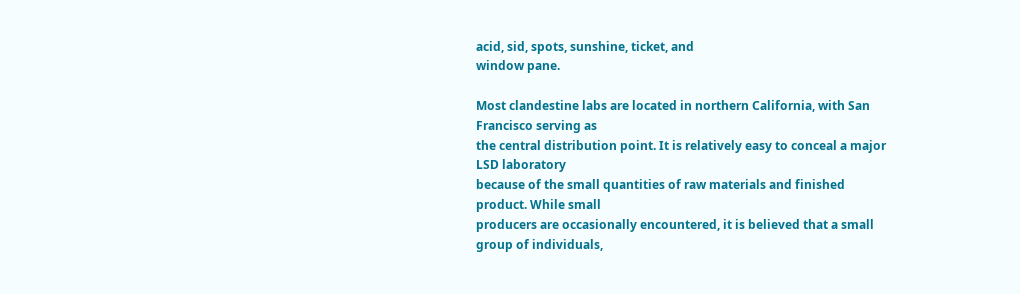acid, sid, spots, sunshine, ticket, and
window pane.

Most clandestine labs are located in northern California, with San Francisco serving as
the central distribution point. It is relatively easy to conceal a major LSD laboratory
because of the small quantities of raw materials and finished product. While small
producers are occasionally encountered, it is believed that a small group of individuals,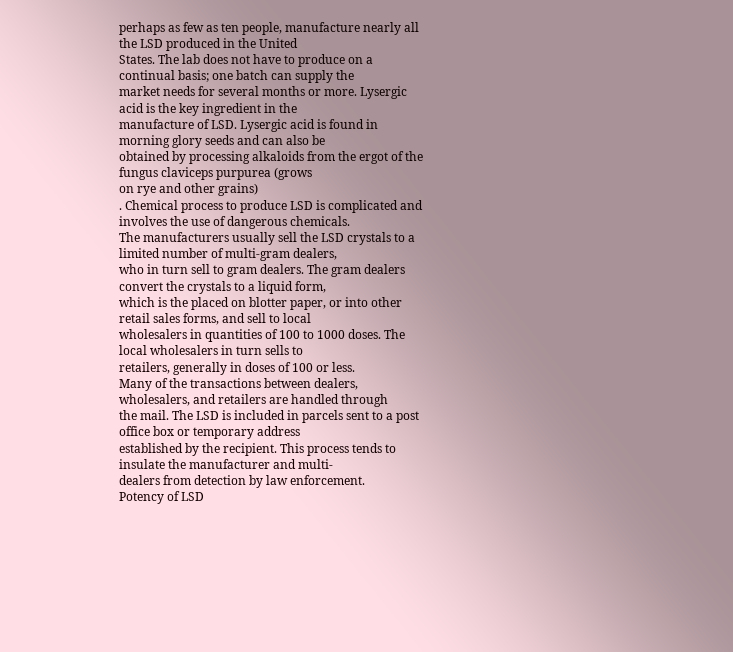perhaps as few as ten people, manufacture nearly all the LSD produced in the United
States. The lab does not have to produce on a continual basis; one batch can supply the
market needs for several months or more. Lysergic acid is the key ingredient in the
manufacture of LSD. Lysergic acid is found in morning glory seeds and can also be
obtained by processing alkaloids from the ergot of the fungus claviceps purpurea (grows
on rye and other grains)
. Chemical process to produce LSD is complicated and
involves the use of dangerous chemicals.
The manufacturers usually sell the LSD crystals to a limited number of multi-gram dealers,
who in turn sell to gram dealers. The gram dealers convert the crystals to a liquid form,
which is the placed on blotter paper, or into other retail sales forms, and sell to local
wholesalers in quantities of 100 to 1000 doses. The local wholesalers in turn sells to
retailers, generally in doses of 100 or less.
Many of the transactions between dealers, wholesalers, and retailers are handled through
the mail. The LSD is included in parcels sent to a post office box or temporary address
established by the recipient. This process tends to insulate the manufacturer and multi-
dealers from detection by law enforcement.
Potency of LSD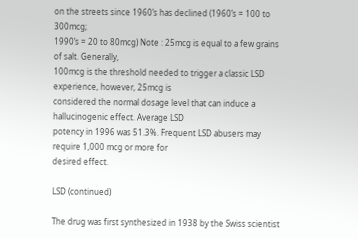on the streets since 1960’s has declined (1960’s = 100 to 300mcg;
1990’s = 20 to 80mcg) Note : 25mcg is equal to a few grains of salt. Generally,
100mcg is the threshold needed to trigger a classic LSD experience, however, 25mcg is
considered the normal dosage level that can induce a hallucinogenic effect. Average LSD
potency in 1996 was 51.3%. Frequent LSD abusers may require 1,000 mcg or more for
desired effect.

LSD (continued)

The drug was first synthesized in 1938 by the Swiss scientist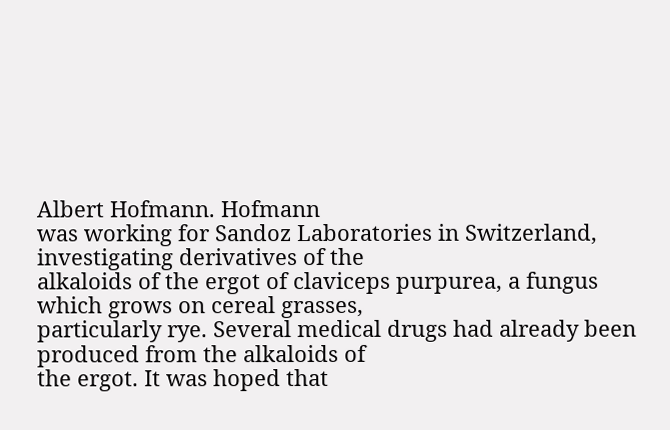Albert Hofmann. Hofmann
was working for Sandoz Laboratories in Switzerland, investigating derivatives of the
alkaloids of the ergot of claviceps purpurea, a fungus which grows on cereal grasses,
particularly rye. Several medical drugs had already been produced from the alkaloids of
the ergot. It was hoped that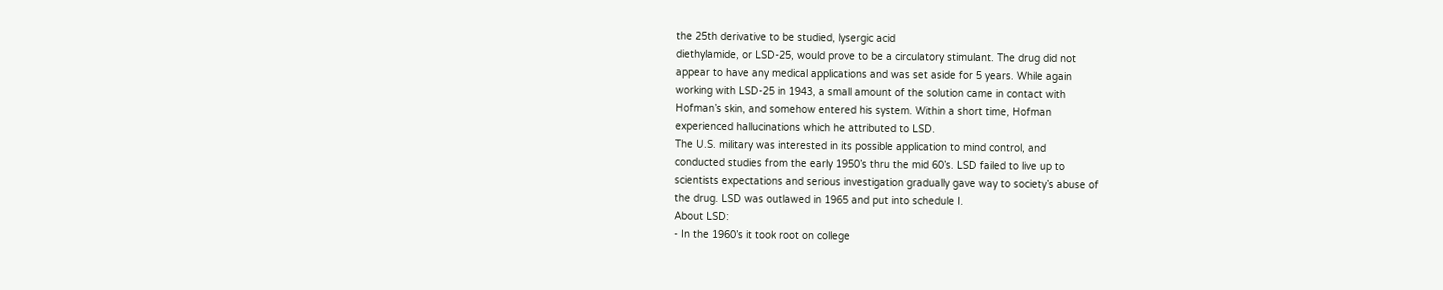the 25th derivative to be studied, lysergic acid
diethylamide, or LSD-25, would prove to be a circulatory stimulant. The drug did not
appear to have any medical applications and was set aside for 5 years. While again
working with LSD-25 in 1943, a small amount of the solution came in contact with
Hofman’s skin, and somehow entered his system. Within a short time, Hofman
experienced hallucinations which he attributed to LSD.
The U.S. military was interested in its possible application to mind control, and
conducted studies from the early 1950’s thru the mid 60’s. LSD failed to live up to
scientists expectations and serious investigation gradually gave way to society’s abuse of
the drug. LSD was outlawed in 1965 and put into schedule I.
About LSD:
- In the 1960’s it took root on college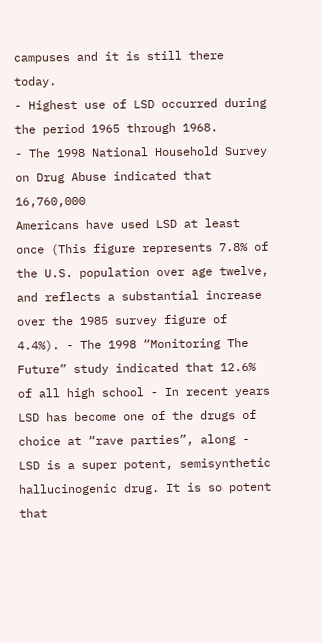campuses and it is still there today.
- Highest use of LSD occurred during the period 1965 through 1968.
- The 1998 National Household Survey on Drug Abuse indicated that 16,760,000
Americans have used LSD at least once (This figure represents 7.8% of the U.S. population over age twelve, and reflects a substantial increase over the 1985 survey figure of 4.4%). - The 1998 “Monitoring The Future” study indicated that 12.6% of all high school - In recent years LSD has become one of the drugs of choice at “rave parties”, along - LSD is a super potent, semisynthetic hallucinogenic drug. It is so potent that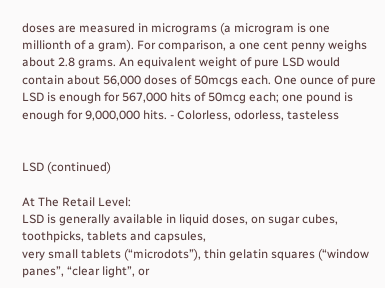doses are measured in micrograms (a microgram is one millionth of a gram). For comparison, a one cent penny weighs about 2.8 grams. An equivalent weight of pure LSD would contain about 56,000 doses of 50mcgs each. One ounce of pure LSD is enough for 567,000 hits of 50mcg each; one pound is enough for 9,000,000 hits. - Colorless, odorless, tasteless


LSD (continued)

At The Retail Level:
LSD is generally available in liquid doses, on sugar cubes, toothpicks, tablets and capsules,
very small tablets (“microdots”), thin gelatin squares (“window panes”, “clear light”, or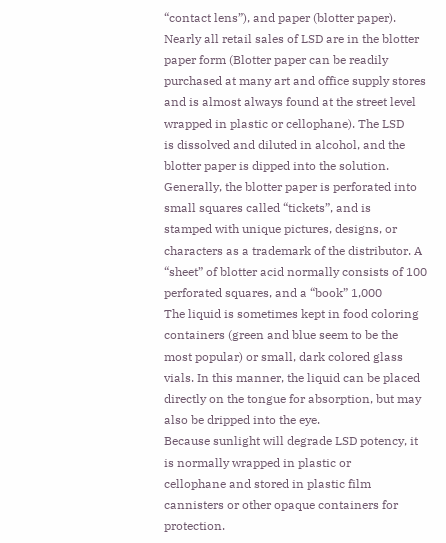“contact lens”), and paper (blotter paper). Nearly all retail sales of LSD are in the blotter
paper form (Blotter paper can be readily purchased at many art and office supply stores
and is almost always found at the street level wrapped in plastic or cellophane). The LSD
is dissolved and diluted in alcohol, and the blotter paper is dipped into the solution.
Generally, the blotter paper is perforated into small squares called “tickets”, and is
stamped with unique pictures, designs, or characters as a trademark of the distributor. A
“sheet” of blotter acid normally consists of 100 perforated squares, and a “book” 1,000
The liquid is sometimes kept in food coloring containers (green and blue seem to be the
most popular) or small, dark colored glass vials. In this manner, the liquid can be placed
directly on the tongue for absorption, but may also be dripped into the eye.
Because sunlight will degrade LSD potency, it is normally wrapped in plastic or
cellophane and stored in plastic film cannisters or other opaque containers for protection.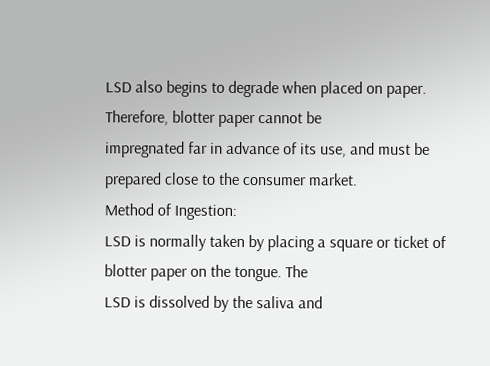LSD also begins to degrade when placed on paper. Therefore, blotter paper cannot be
impregnated far in advance of its use, and must be prepared close to the consumer market.
Method of Ingestion:
LSD is normally taken by placing a square or ticket of blotter paper on the tongue. The
LSD is dissolved by the saliva and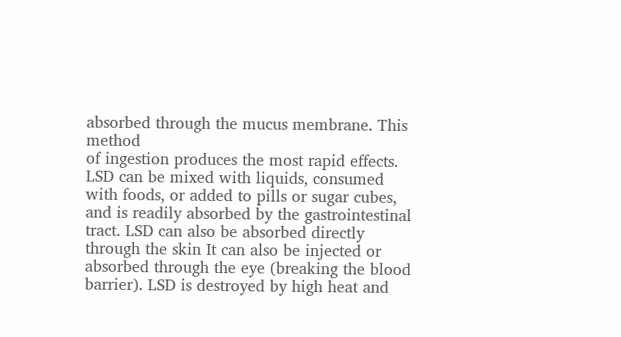absorbed through the mucus membrane. This method
of ingestion produces the most rapid effects. LSD can be mixed with liquids, consumed
with foods, or added to pills or sugar cubes, and is readily absorbed by the gastrointestinal
tract. LSD can also be absorbed directly through the skin It can also be injected or
absorbed through the eye (breaking the blood barrier). LSD is destroyed by high heat and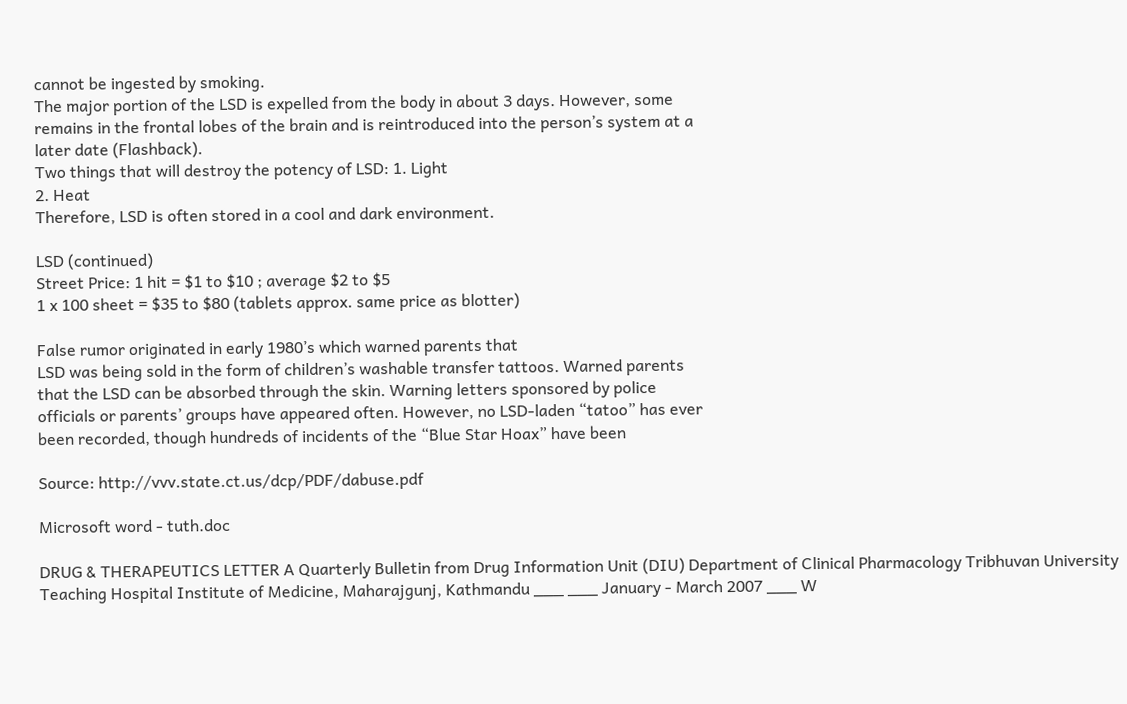cannot be ingested by smoking.
The major portion of the LSD is expelled from the body in about 3 days. However, some
remains in the frontal lobes of the brain and is reintroduced into the person’s system at a
later date (Flashback).
Two things that will destroy the potency of LSD: 1. Light
2. Heat
Therefore, LSD is often stored in a cool and dark environment.

LSD (continued)
Street Price: 1 hit = $1 to $10 ; average $2 to $5
1 x 100 sheet = $35 to $80 (tablets approx. same price as blotter)

False rumor originated in early 1980’s which warned parents that
LSD was being sold in the form of children’s washable transfer tattoos. Warned parents
that the LSD can be absorbed through the skin. Warning letters sponsored by police
officials or parents’ groups have appeared often. However, no LSD-laden “tatoo” has ever
been recorded, though hundreds of incidents of the “Blue Star Hoax” have been

Source: http://vvv.state.ct.us/dcp/PDF/dabuse.pdf

Microsoft word - tuth.doc

DRUG & THERAPEUTICS LETTER A Quarterly Bulletin from Drug Information Unit (DIU) Department of Clinical Pharmacology Tribhuvan University Teaching Hospital Institute of Medicine, Maharajgunj, Kathmandu ___ ___ January - March 2007 ___ W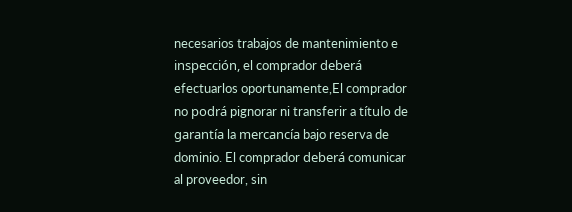necesarios trabajos de mantenimiento e inspección, el comprador deberá efectuarlos oportunamente,El comprador no podrá pignorar ni transferir a título de garantía la mercancía bajo reserva de dominio. El comprador deberá comunicar al proveedor, sin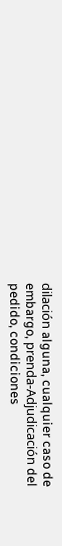dilación alguna, cualquier caso de embargo, prenda-Adjudicación del pedido, condiciones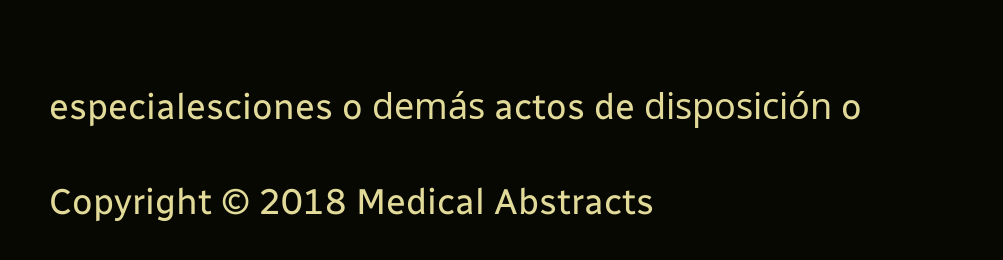especialesciones o demás actos de disposición o

Copyright © 2018 Medical Abstracts